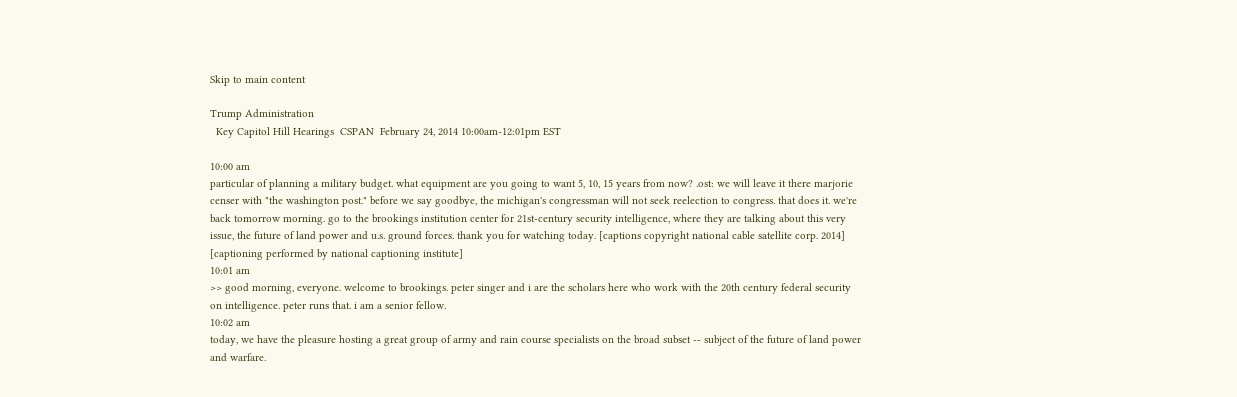Skip to main content

Trump Administration
  Key Capitol Hill Hearings  CSPAN  February 24, 2014 10:00am-12:01pm EST

10:00 am
particular of planning a military budget. what equipment are you going to want 5, 10, 15 years from now? .ost: we will leave it there marjorie censer with "the washington post." before we say goodbye, the michigan's congressman will not seek reelection to congress. that does it. we're back tomorrow morning. go to the brookings institution center for 21st-century security intelligence, where they are talking about this very issue, the future of land power and u.s. ground forces. thank you for watching today. [captions copyright national cable satellite corp. 2014] [captioning performed by national captioning institute]
10:01 am
>> good morning, everyone. welcome to brookings. peter singer and i are the scholars here who work with the 20th century federal security on intelligence. peter runs that. i am a senior fellow.
10:02 am
today, we have the pleasure hosting a great group of army and rain course specialists on the broad subset -- subject of the future of land power and warfare.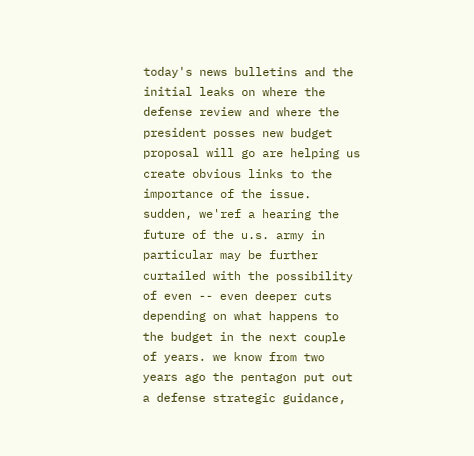today's news bulletins and the initial leaks on where the defense review and where the president posses new budget proposal will go are helping us create obvious links to the importance of the issue. sudden, we'ref a hearing the future of the u.s. army in particular may be further curtailed with the possibility of even -- even deeper cuts depending on what happens to the budget in the next couple of years. we know from two years ago the pentagon put out a defense strategic guidance,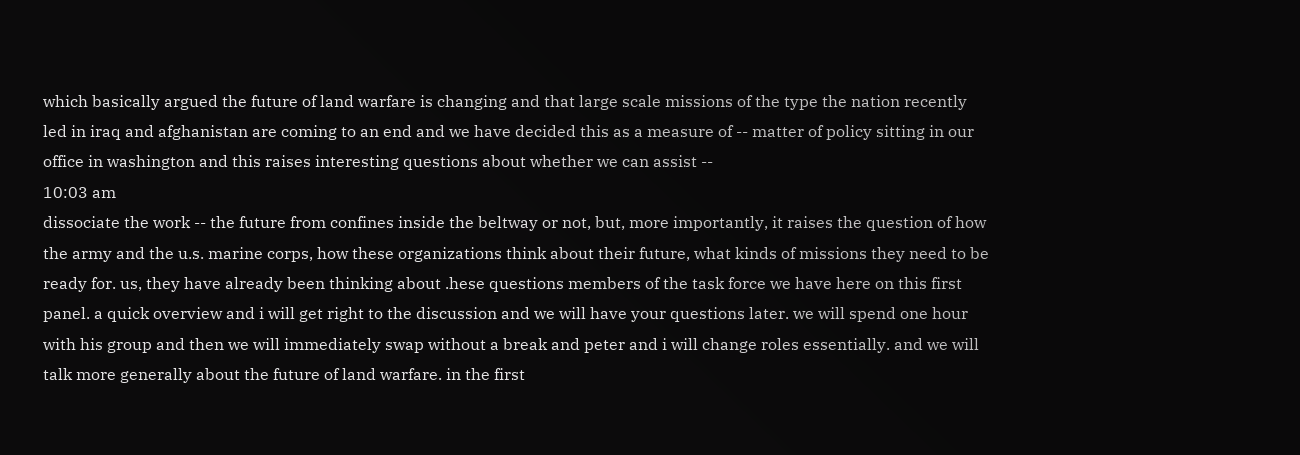which basically argued the future of land warfare is changing and that large scale missions of the type the nation recently led in iraq and afghanistan are coming to an end and we have decided this as a measure of -- matter of policy sitting in our office in washington and this raises interesting questions about whether we can assist --
10:03 am
dissociate the work -- the future from confines inside the beltway or not, but, more importantly, it raises the question of how the army and the u.s. marine corps, how these organizations think about their future, what kinds of missions they need to be ready for. us, they have already been thinking about .hese questions members of the task force we have here on this first panel. a quick overview and i will get right to the discussion and we will have your questions later. we will spend one hour with his group and then we will immediately swap without a break and peter and i will change roles essentially. and we will talk more generally about the future of land warfare. in the first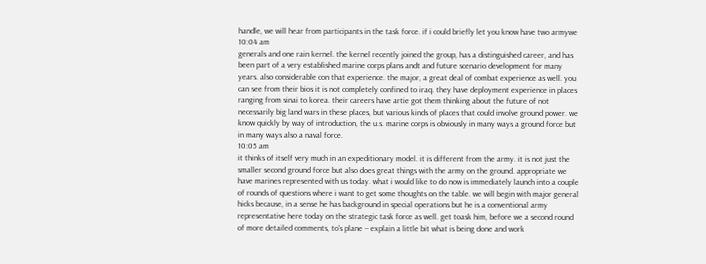handle, we will hear from participants in the task force. if i could briefly let you know have two armywe
10:04 am
generals and one rain kernel. the kernel recently joined the group, has a distinguished career, and has been part of a very established marine corps plans andt and future scenario development for many years. also considerable con that experience. the major, a great deal of combat experience as well. you can see from their bios it is not completely confined to iraq. they have deployment experience in places ranging from sinai to korea. their careers have artie got them thinking about the future of not necessarily big land wars in these places, but various kinds of places that could involve ground power. we know quickly by way of introduction, the u.s. marine corps is obviously in many ways a ground force but in many ways also a naval force.
10:05 am
it thinks of itself very much in an expeditionary model. it is different from the army. it is not just the smaller second ground force but also does great things with the army on the ground. appropriate we have marines represented with us today. what i would like to do now is immediately launch into a couple of rounds of questions where i want to get some thoughts on the table. we will begin with major general hicks because, in a sense he has background in special operations but he is a conventional army representative here today on the strategic task force as well. get toask him, before we a second round of more detailed comments, to's plane -- explain a little bit what is being done and work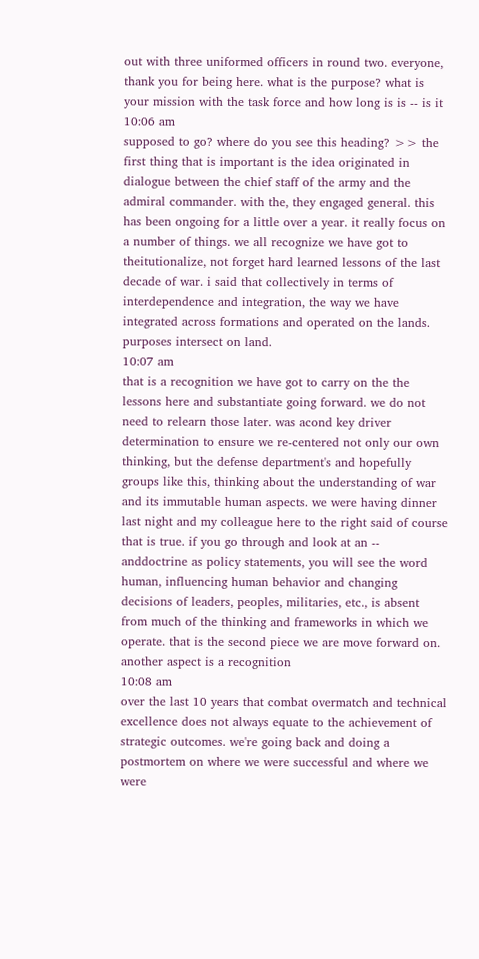out with three uniformed officers in round two. everyone, thank you for being here. what is the purpose? what is your mission with the task force and how long is is -- is it
10:06 am
supposed to go? where do you see this heading? >> the first thing that is important is the idea originated in dialogue between the chief staff of the army and the admiral commander. with the, they engaged general. this has been ongoing for a little over a year. it really focus on a number of things. we all recognize we have got to theitutionalize, not forget hard learned lessons of the last decade of war. i said that collectively in terms of interdependence and integration, the way we have integrated across formations and operated on the lands. purposes intersect on land.
10:07 am
that is a recognition we have got to carry on the the lessons here and substantiate going forward. we do not need to relearn those later. was acond key driver determination to ensure we re-centered not only our own thinking, but the defense department's and hopefully groups like this, thinking about the understanding of war and its immutable human aspects. we were having dinner last night and my colleague here to the right said of course that is true. if you go through and look at an -- anddoctrine as policy statements, you will see the word human, influencing human behavior and changing decisions of leaders, peoples, militaries, etc., is absent from much of the thinking and frameworks in which we operate. that is the second piece we are move forward on. another aspect is a recognition
10:08 am
over the last 10 years that combat overmatch and technical excellence does not always equate to the achievement of strategic outcomes. we're going back and doing a postmortem on where we were successful and where we were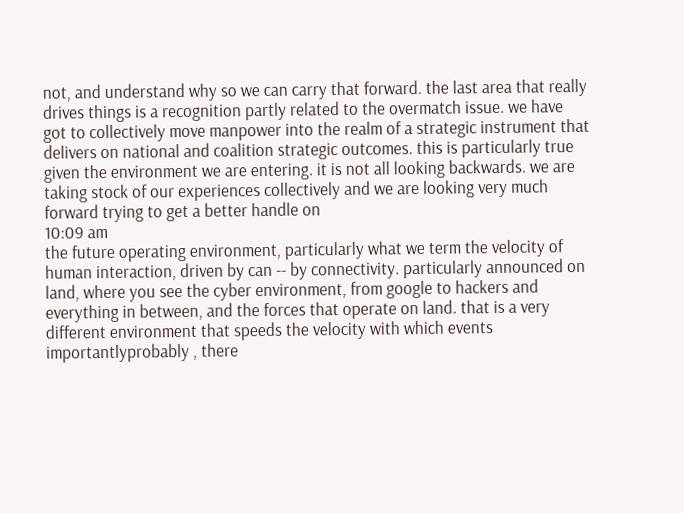not, and understand why so we can carry that forward. the last area that really drives things is a recognition partly related to the overmatch issue. we have got to collectively move manpower into the realm of a strategic instrument that delivers on national and coalition strategic outcomes. this is particularly true given the environment we are entering. it is not all looking backwards. we are taking stock of our experiences collectively and we are looking very much forward trying to get a better handle on
10:09 am
the future operating environment, particularly what we term the velocity of human interaction, driven by can -- by connectivity. particularly announced on land, where you see the cyber environment, from google to hackers and everything in between, and the forces that operate on land. that is a very different environment that speeds the velocity with which events importantlyprobably , there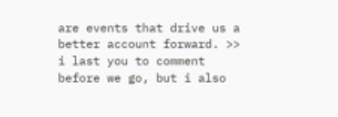are events that drive us a better account forward. >> i last you to comment before we go, but i also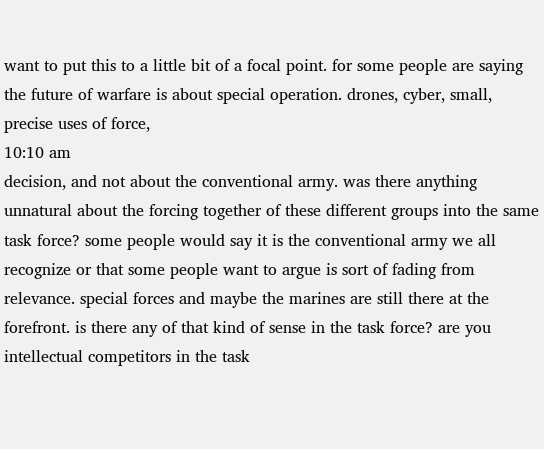want to put this to a little bit of a focal point. for some people are saying the future of warfare is about special operation. drones, cyber, small, precise uses of force,
10:10 am
decision, and not about the conventional army. was there anything unnatural about the forcing together of these different groups into the same task force? some people would say it is the conventional army we all recognize or that some people want to argue is sort of fading from relevance. special forces and maybe the marines are still there at the forefront. is there any of that kind of sense in the task force? are you intellectual competitors in the task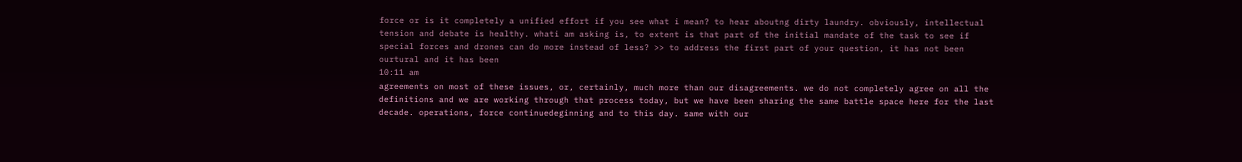force or is it completely a unified effort if you see what i mean? to hear aboutng dirty laundry. obviously, intellectual tension and debate is healthy. whati am asking is, to extent is that part of the initial mandate of the task to see if special forces and drones can do more instead of less? >> to address the first part of your question, it has not been ourtural and it has been
10:11 am
agreements on most of these issues, or, certainly, much more than our disagreements. we do not completely agree on all the definitions and we are working through that process today, but we have been sharing the same battle space here for the last decade. operations, force continuedeginning and to this day. same with our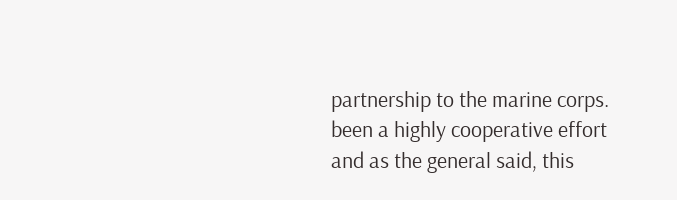partnership to the marine corps. been a highly cooperative effort and as the general said, this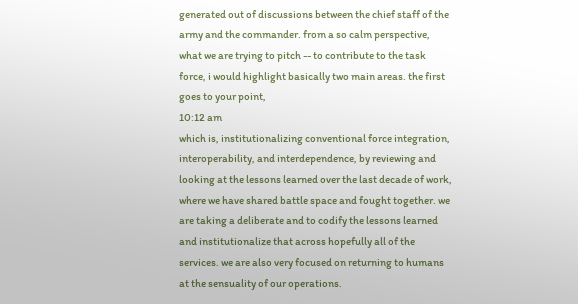generated out of discussions between the chief staff of the army and the commander. from a so calm perspective, what we are trying to pitch -- to contribute to the task force, i would highlight basically two main areas. the first goes to your point,
10:12 am
which is, institutionalizing conventional force integration, interoperability, and interdependence, by reviewing and looking at the lessons learned over the last decade of work, where we have shared battle space and fought together. we are taking a deliberate and to codify the lessons learned and institutionalize that across hopefully all of the services. we are also very focused on returning to humans at the sensuality of our operations.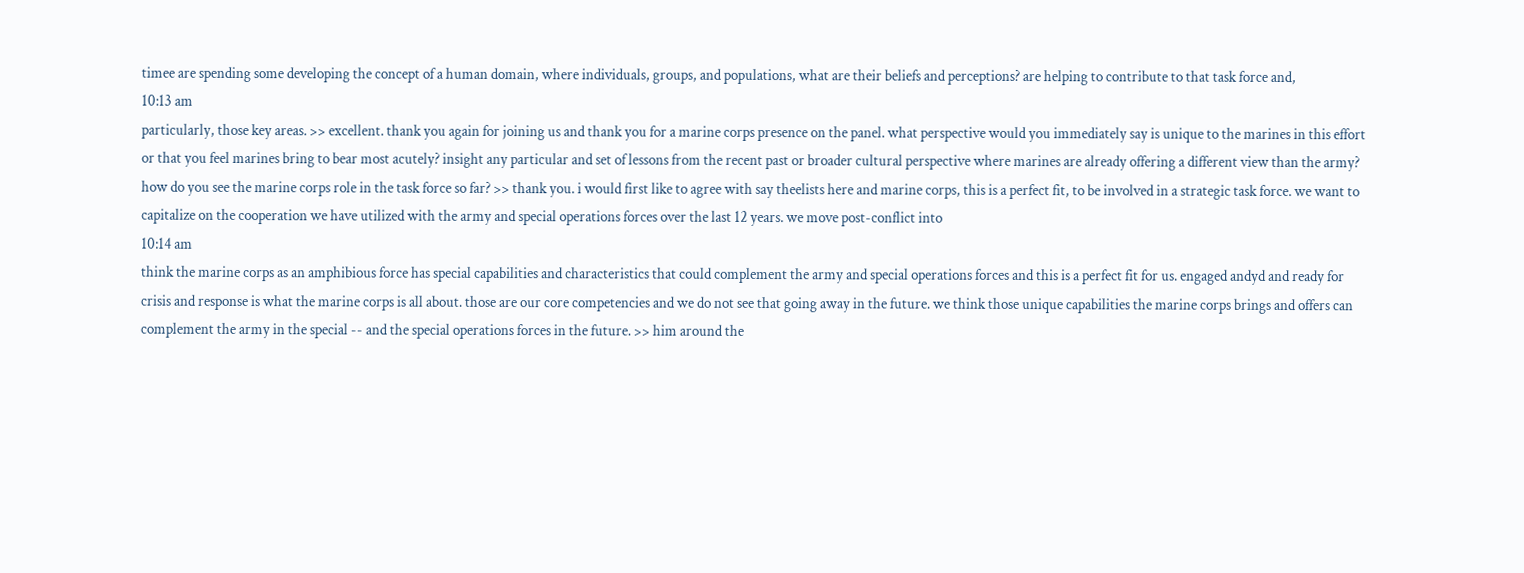timee are spending some developing the concept of a human domain, where individuals, groups, and populations, what are their beliefs and perceptions? are helping to contribute to that task force and,
10:13 am
particularly, those key areas. >> excellent. thank you again for joining us and thank you for a marine corps presence on the panel. what perspective would you immediately say is unique to the marines in this effort or that you feel marines bring to bear most acutely? insight any particular and set of lessons from the recent past or broader cultural perspective where marines are already offering a different view than the army? how do you see the marine corps role in the task force so far? >> thank you. i would first like to agree with say theelists here and marine corps, this is a perfect fit, to be involved in a strategic task force. we want to capitalize on the cooperation we have utilized with the army and special operations forces over the last 12 years. we move post-conflict into
10:14 am
think the marine corps as an amphibious force has special capabilities and characteristics that could complement the army and special operations forces and this is a perfect fit for us. engaged andyd and ready for crisis and response is what the marine corps is all about. those are our core competencies and we do not see that going away in the future. we think those unique capabilities the marine corps brings and offers can complement the army in the special -- and the special operations forces in the future. >> him around the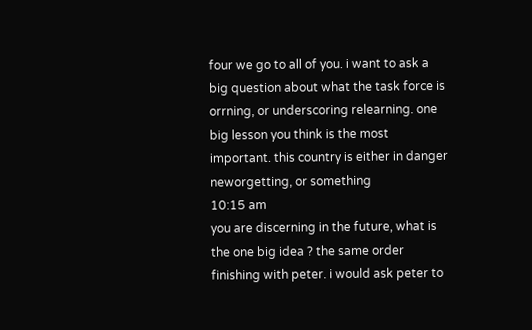four we go to all of you. i want to ask a big question about what the task force is orrning, or underscoring relearning. one big lesson you think is the most important. this country is either in danger neworgetting, or something
10:15 am
you are discerning in the future, what is the one big idea ? the same order finishing with peter. i would ask peter to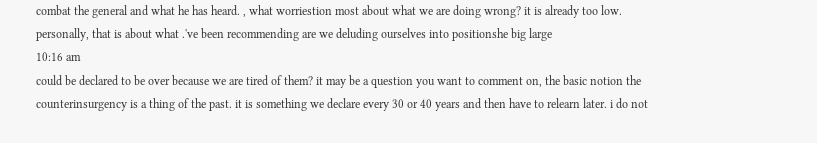combat the general and what he has heard. , what worriestion most about what we are doing wrong? it is already too low. personally, that is about what .'ve been recommending are we deluding ourselves into positionshe big large
10:16 am
could be declared to be over because we are tired of them? it may be a question you want to comment on, the basic notion the counterinsurgency is a thing of the past. it is something we declare every 30 or 40 years and then have to relearn later. i do not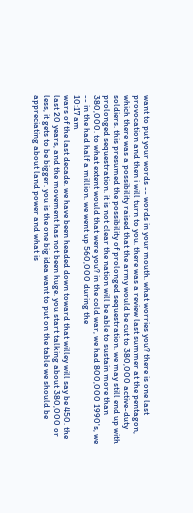want to put your words -- words in your mouth. what worries you? there is one last provocation and then i will turn to you. there was a review last summer at the pentagon, which there was a possibility raised that the army would be cut to 380,000 active-duty soldiers. this presumed the possibility of prolonged sequestration. we may still end up with prolonged sequestration. it is not clear the nation will be able to sustain more than 380,000. to what extent would that were you? in the cold war, we had 800,000 1990's, we -- in the had half a million. we went up 560,000 during the
10:17 am
wars of the last decade. we have been headed down toward that willey will say be 450. the last 20 years, and the movement has not been huge. you start talking about 380,000 or less, it gets to be bigger. you is the one big idea want to put on the table we should be appreciating about land power and what is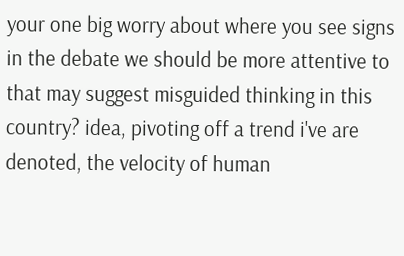your one big worry about where you see signs in the debate we should be more attentive to that may suggest misguided thinking in this country? idea, pivoting off a trend i've are denoted, the velocity of human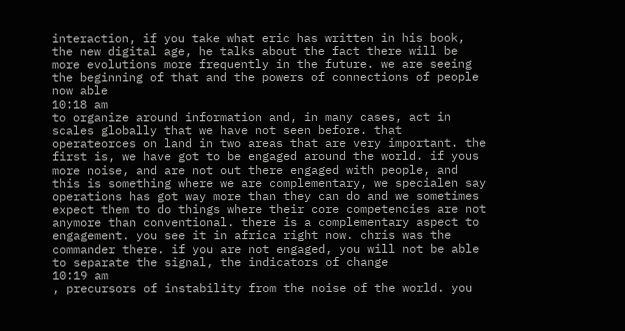interaction, if you take what eric has written in his book, the new digital age, he talks about the fact there will be more evolutions more frequently in the future. we are seeing the beginning of that and the powers of connections of people now able
10:18 am
to organize around information and, in many cases, act in scales globally that we have not seen before. that operateorces on land in two areas that are very important. the first is, we have got to be engaged around the world. if yous more noise, and are not out there engaged with people, and this is something where we are complementary, we specialen say operations has got way more than they can do and we sometimes expect them to do things where their core competencies are not anymore than conventional. there is a complementary aspect to engagement. you see it in africa right now. chris was the commander there. if you are not engaged, you will not be able to separate the signal, the indicators of change
10:19 am
, precursors of instability from the noise of the world. you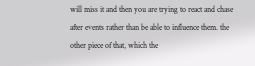will miss it and then you are trying to react and chase after events rather than be able to influence them. the other piece of that, which the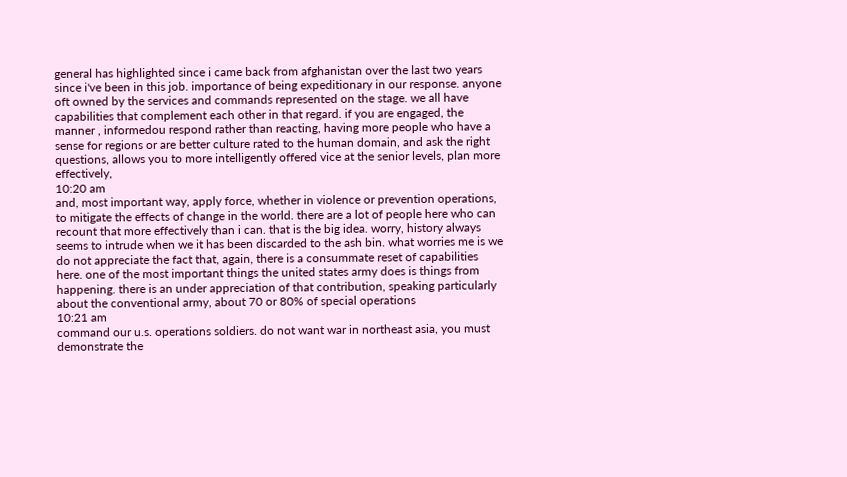general has highlighted since i came back from afghanistan over the last two years since i've been in this job. importance of being expeditionary in our response. anyone oft owned by the services and commands represented on the stage. we all have capabilities that complement each other in that regard. if you are engaged, the manner , informedou respond rather than reacting, having more people who have a sense for regions or are better culture rated to the human domain, and ask the right questions, allows you to more intelligently offered vice at the senior levels, plan more effectively,
10:20 am
and, most important way, apply force, whether in violence or prevention operations, to mitigate the effects of change in the world. there are a lot of people here who can recount that more effectively than i can. that is the big idea. worry, history always seems to intrude when we it has been discarded to the ash bin. what worries me is we do not appreciate the fact that, again, there is a consummate reset of capabilities here. one of the most important things the united states army does is things from happening. there is an under appreciation of that contribution, speaking particularly about the conventional army, about 70 or 80% of special operations
10:21 am
command our u.s. operations soldiers. do not want war in northeast asia, you must demonstrate the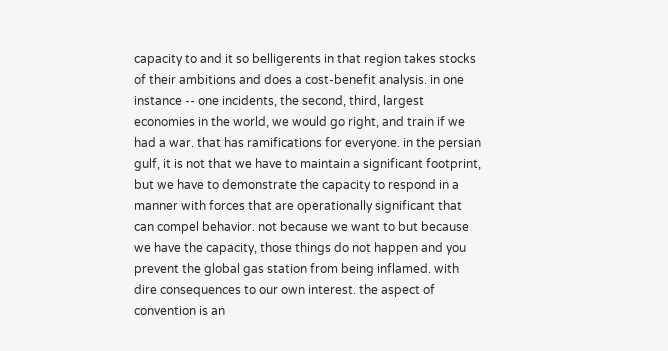capacity to and it so belligerents in that region takes stocks of their ambitions and does a cost-benefit analysis. in one instance -- one incidents, the second, third, largest economies in the world, we would go right, and train if we had a war. that has ramifications for everyone. in the persian gulf, it is not that we have to maintain a significant footprint, but we have to demonstrate the capacity to respond in a manner with forces that are operationally significant that can compel behavior. not because we want to but because we have the capacity, those things do not happen and you prevent the global gas station from being inflamed. with dire consequences to our own interest. the aspect of convention is an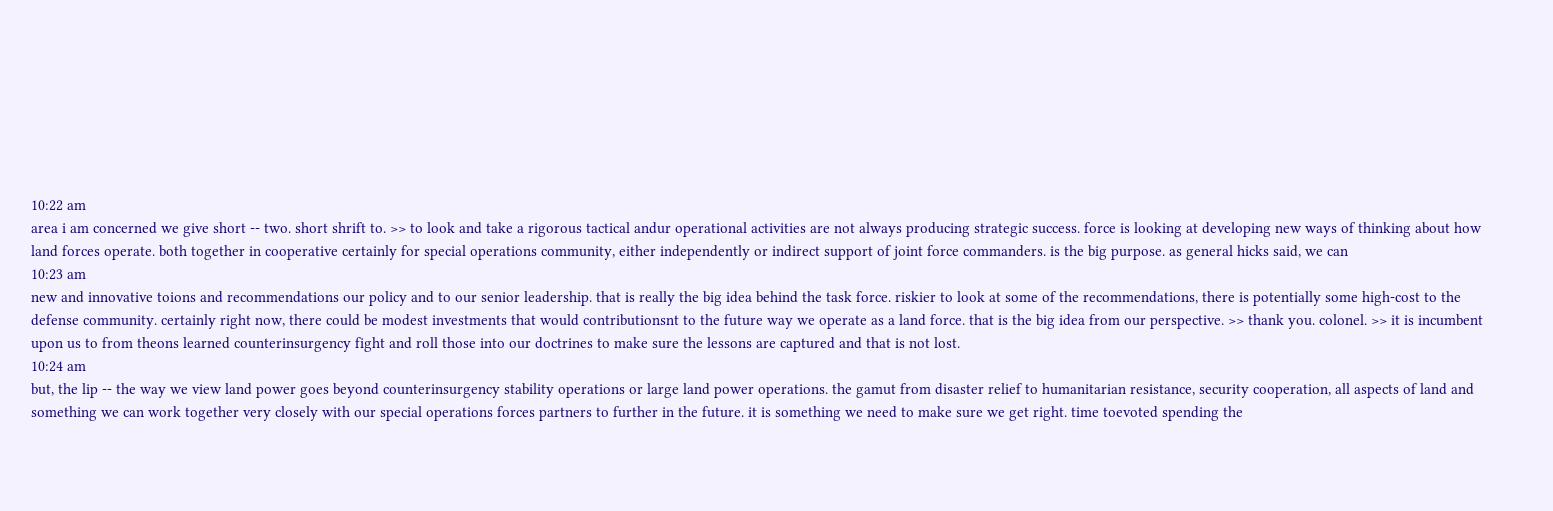10:22 am
area i am concerned we give short -- two. short shrift to. >> to look and take a rigorous tactical andur operational activities are not always producing strategic success. force is looking at developing new ways of thinking about how land forces operate. both together in cooperative certainly for special operations community, either independently or indirect support of joint force commanders. is the big purpose. as general hicks said, we can
10:23 am
new and innovative toions and recommendations our policy and to our senior leadership. that is really the big idea behind the task force. riskier to look at some of the recommendations, there is potentially some high-cost to the defense community. certainly right now, there could be modest investments that would contributionsnt to the future way we operate as a land force. that is the big idea from our perspective. >> thank you. colonel. >> it is incumbent upon us to from theons learned counterinsurgency fight and roll those into our doctrines to make sure the lessons are captured and that is not lost.
10:24 am
but, the lip -- the way we view land power goes beyond counterinsurgency stability operations or large land power operations. the gamut from disaster relief to humanitarian resistance, security cooperation, all aspects of land and something we can work together very closely with our special operations forces partners to further in the future. it is something we need to make sure we get right. time toevoted spending the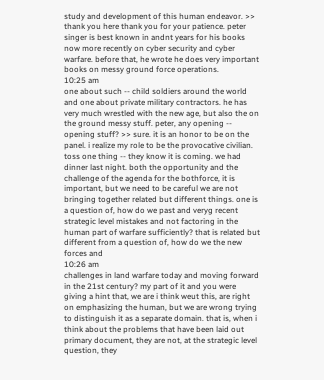study and development of this human endeavor. >> thank you here thank you for your patience. peter singer is best known in andnt years for his books now more recently on cyber security and cyber warfare. before that, he wrote he does very important books on messy ground force operations.
10:25 am
one about such -- child soldiers around the world and one about private military contractors. he has very much wrestled with the new age, but also the on the ground messy stuff. peter, any opening -- opening stuff? >> sure. it is an honor to be on the panel. i realize my role to be the provocative civilian. toss one thing -- they know it is coming. we had dinner last night. both the opportunity and the challenge of the agenda for the bothforce, it is important, but we need to be careful we are not bringing together related but different things. one is a question of, how do we past and veryg recent strategic level mistakes and not factoring in the human part of warfare sufficiently? that is related but different from a question of, how do we the new forces and
10:26 am
challenges in land warfare today and moving forward in the 21st century? my part of it and you were giving a hint that, we are i think weut this, are right on emphasizing the human, but we are wrong trying to distinguish it as a separate domain. that is, when i think about the problems that have been laid out primary document, they are not, at the strategic level question, they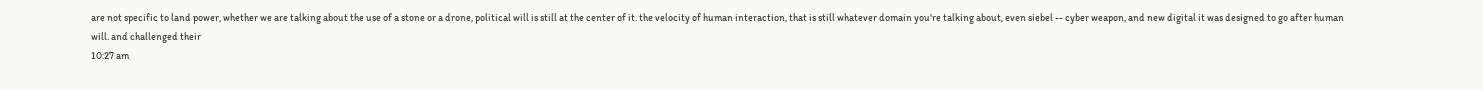are not specific to land power, whether we are talking about the use of a stone or a drone, political will is still at the center of it. the velocity of human interaction, that is still whatever domain you're talking about, even siebel -- cyber weapon, and new digital it was designed to go after human will. and challenged their
10:27 am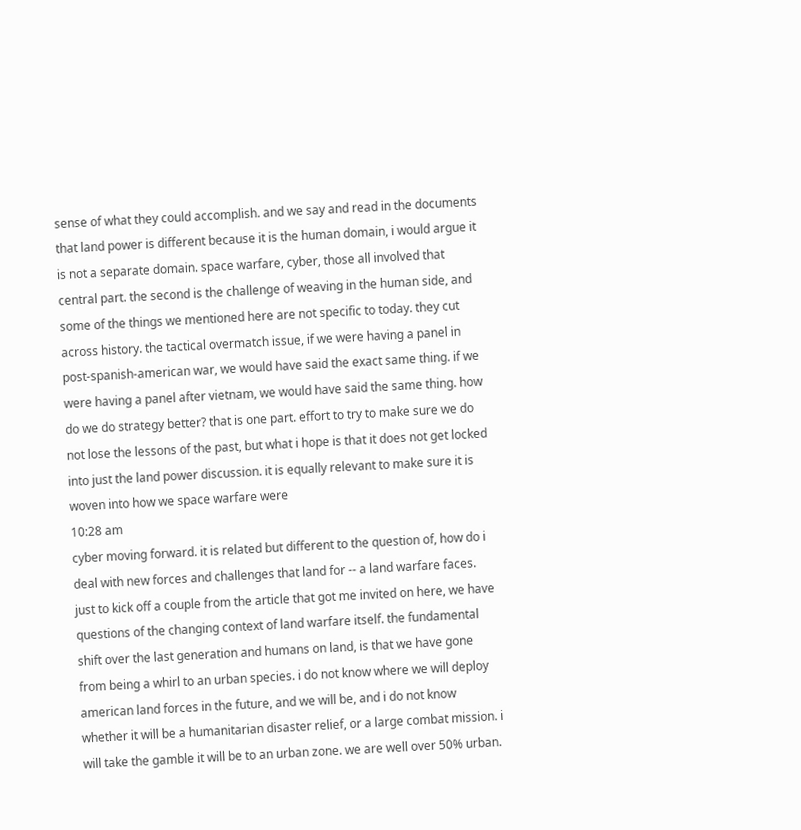sense of what they could accomplish. and we say and read in the documents that land power is different because it is the human domain, i would argue it is not a separate domain. space warfare, cyber, those all involved that central part. the second is the challenge of weaving in the human side, and some of the things we mentioned here are not specific to today. they cut across history. the tactical overmatch issue, if we were having a panel in post-spanish-american war, we would have said the exact same thing. if we were having a panel after vietnam, we would have said the same thing. how do we do strategy better? that is one part. effort to try to make sure we do not lose the lessons of the past, but what i hope is that it does not get locked into just the land power discussion. it is equally relevant to make sure it is woven into how we space warfare were
10:28 am
cyber moving forward. it is related but different to the question of, how do i deal with new forces and challenges that land for -- a land warfare faces. just to kick off a couple from the article that got me invited on here, we have questions of the changing context of land warfare itself. the fundamental shift over the last generation and humans on land, is that we have gone from being a whirl to an urban species. i do not know where we will deploy american land forces in the future, and we will be, and i do not know whether it will be a humanitarian disaster relief, or a large combat mission. i will take the gamble it will be to an urban zone. we are well over 50% urban.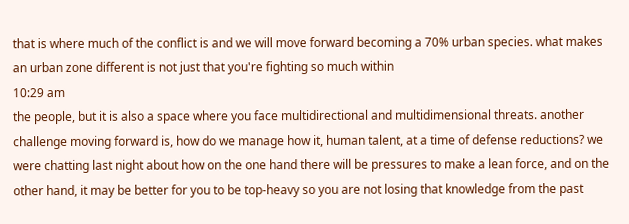that is where much of the conflict is and we will move forward becoming a 70% urban species. what makes an urban zone different is not just that you're fighting so much within
10:29 am
the people, but it is also a space where you face multidirectional and multidimensional threats. another challenge moving forward is, how do we manage how it, human talent, at a time of defense reductions? we were chatting last night about how on the one hand there will be pressures to make a lean force, and on the other hand, it may be better for you to be top-heavy so you are not losing that knowledge from the past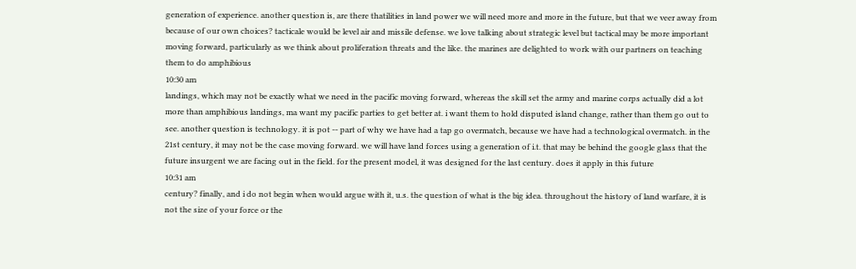generation of experience. another question is, are there thatilities in land power we will need more and more in the future, but that we veer away from because of our own choices? tacticale would be level air and missile defense. we love talking about strategic level but tactical may be more important moving forward, particularly as we think about proliferation threats and the like. the marines are delighted to work with our partners on teaching them to do amphibious
10:30 am
landings, which may not be exactly what we need in the pacific moving forward, whereas the skill set the army and marine corps actually did a lot more than amphibious landings, ma want my pacific parties to get better at. i want them to hold disputed island change, rather than them go out to see. another question is technology. it is pot -- part of why we have had a tap go overmatch, because we have had a technological overmatch. in the 21st century, it may not be the case moving forward. we will have land forces using a generation of i.t. that may be behind the google glass that the future insurgent we are facing out in the field. for the present model, it was designed for the last century. does it apply in this future
10:31 am
century? finally, and i do not begin when would argue with it, u.s. the question of what is the big idea. throughout the history of land warfare, it is not the size of your force or the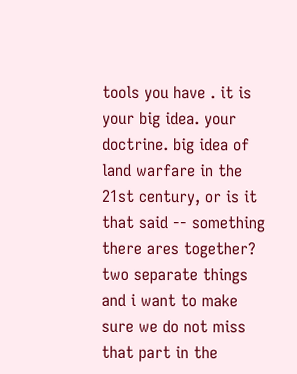tools you have . it is your big idea. your doctrine. big idea of land warfare in the 21st century, or is it that said -- something there ares together? two separate things and i want to make sure we do not miss that part in the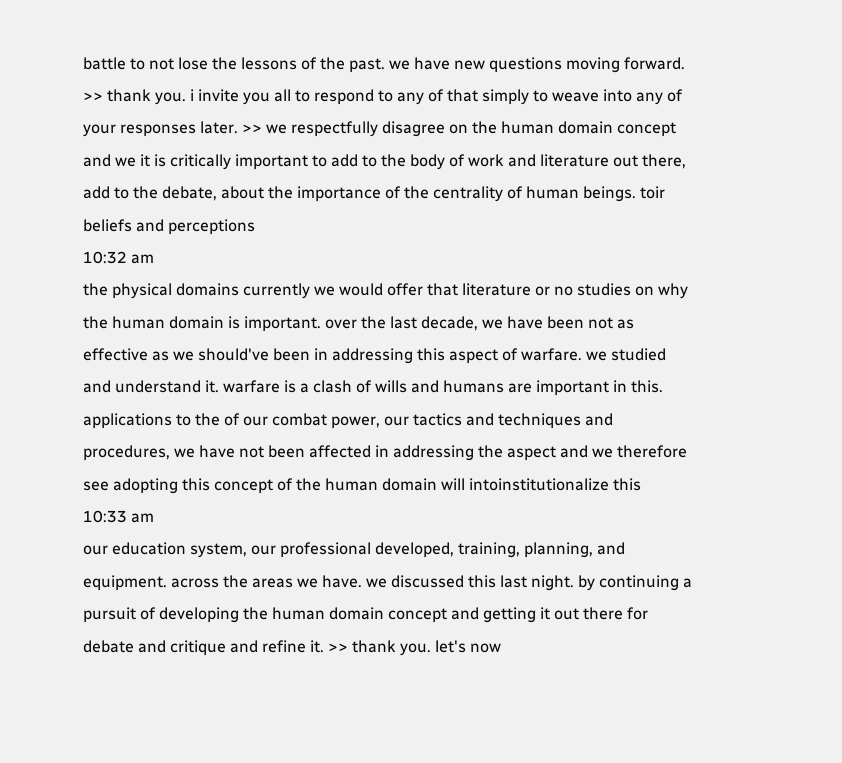battle to not lose the lessons of the past. we have new questions moving forward. >> thank you. i invite you all to respond to any of that simply to weave into any of your responses later. >> we respectfully disagree on the human domain concept and we it is critically important to add to the body of work and literature out there, add to the debate, about the importance of the centrality of human beings. toir beliefs and perceptions
10:32 am
the physical domains currently we would offer that literature or no studies on why the human domain is important. over the last decade, we have been not as effective as we should've been in addressing this aspect of warfare. we studied and understand it. warfare is a clash of wills and humans are important in this. applications to the of our combat power, our tactics and techniques and procedures, we have not been affected in addressing the aspect and we therefore see adopting this concept of the human domain will intoinstitutionalize this
10:33 am
our education system, our professional developed, training, planning, and equipment. across the areas we have. we discussed this last night. by continuing a pursuit of developing the human domain concept and getting it out there for debate and critique and refine it. >> thank you. let's now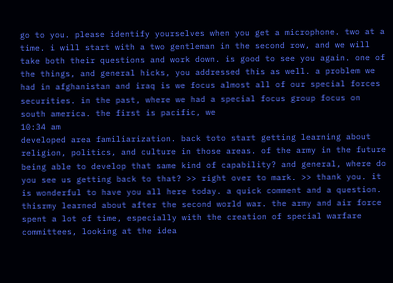go to you. please identify yourselves when you get a microphone. two at a time. i will start with a two gentleman in the second row, and we will take both their questions and work down. is good to see you again. one of the things, and general hicks, you addressed this as well. a problem we had in afghanistan and iraq is we focus almost all of our special forces securities. in the past, where we had a special focus group focus on south america. the first is pacific, we
10:34 am
developed area familiarization. back toto start getting learning about religion, politics, and culture in those areas. of the army in the future being able to develop that same kind of capability? and general, where do you see us getting back to that? >> right over to mark. >> thank you. it is wonderful to have you all here today. a quick comment and a question. thisrmy learned about after the second world war. the army and air force spent a lot of time, especially with the creation of special warfare committees, looking at the idea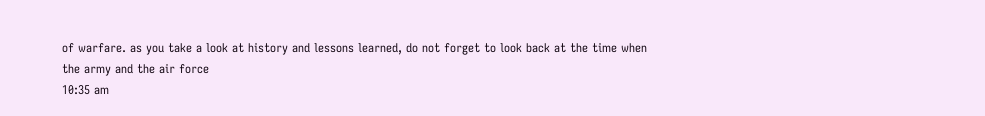of warfare. as you take a look at history and lessons learned, do not forget to look back at the time when the army and the air force
10:35 am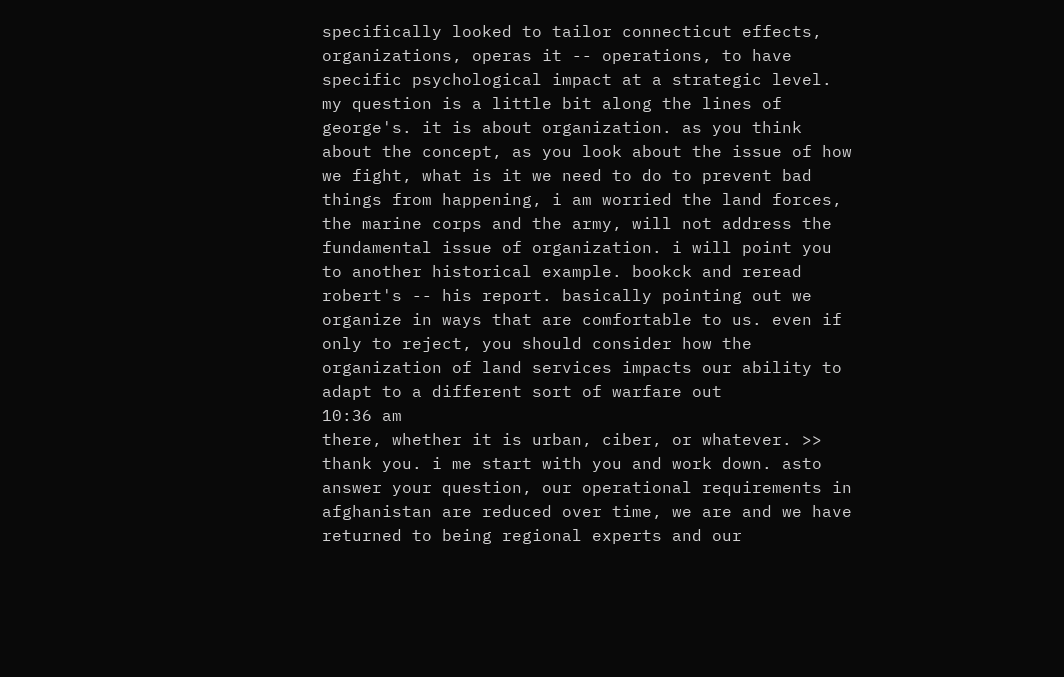specifically looked to tailor connecticut effects, organizations, operas it -- operations, to have specific psychological impact at a strategic level. my question is a little bit along the lines of george's. it is about organization. as you think about the concept, as you look about the issue of how we fight, what is it we need to do to prevent bad things from happening, i am worried the land forces, the marine corps and the army, will not address the fundamental issue of organization. i will point you to another historical example. bookck and reread robert's -- his report. basically pointing out we organize in ways that are comfortable to us. even if only to reject, you should consider how the organization of land services impacts our ability to adapt to a different sort of warfare out
10:36 am
there, whether it is urban, ciber, or whatever. >> thank you. i me start with you and work down. asto answer your question, our operational requirements in afghanistan are reduced over time, we are and we have returned to being regional experts and our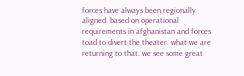forces have always been regionally aligned. based on operational requirements in afghanistan and forces toad to divert the theater. what we are returning to that. we see some great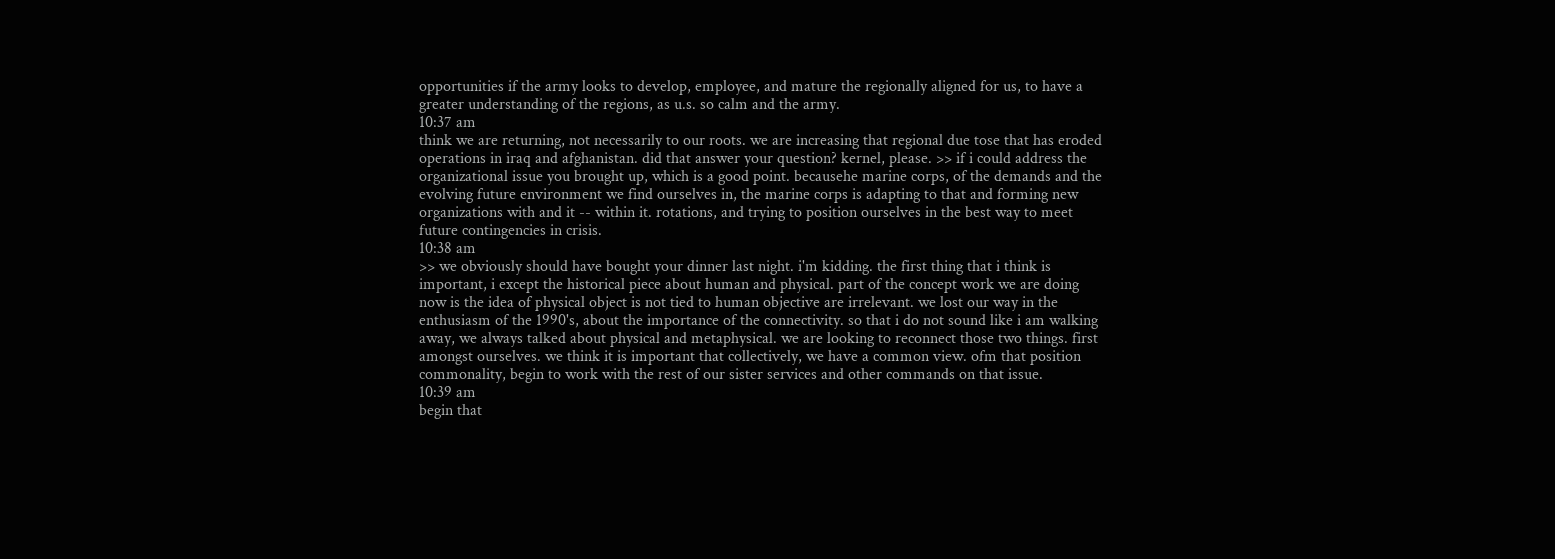opportunities if the army looks to develop, employee, and mature the regionally aligned for us, to have a greater understanding of the regions, as u.s. so calm and the army.
10:37 am
think we are returning, not necessarily to our roots. we are increasing that regional due tose that has eroded operations in iraq and afghanistan. did that answer your question? kernel, please. >> if i could address the organizational issue you brought up, which is a good point. becausehe marine corps, of the demands and the evolving future environment we find ourselves in, the marine corps is adapting to that and forming new organizations with and it -- within it. rotations, and trying to position ourselves in the best way to meet future contingencies in crisis.
10:38 am
>> we obviously should have bought your dinner last night. i'm kidding. the first thing that i think is important, i except the historical piece about human and physical. part of the concept work we are doing now is the idea of physical object is not tied to human objective are irrelevant. we lost our way in the enthusiasm of the 1990's, about the importance of the connectivity. so that i do not sound like i am walking away, we always talked about physical and metaphysical. we are looking to reconnect those two things. first amongst ourselves. we think it is important that collectively, we have a common view. ofm that position commonality, begin to work with the rest of our sister services and other commands on that issue.
10:39 am
begin that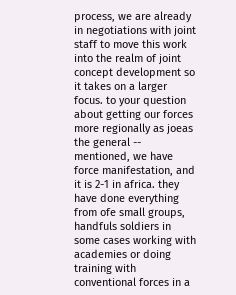process, we are already in negotiations with joint staff to move this work into the realm of joint concept development so it takes on a larger focus. to your question about getting our forces more regionally as joeas the general -- mentioned, we have force manifestation, and it is 2-1 in africa. they have done everything from ofe small groups, handfuls soldiers in some cases working with academies or doing training with conventional forces in a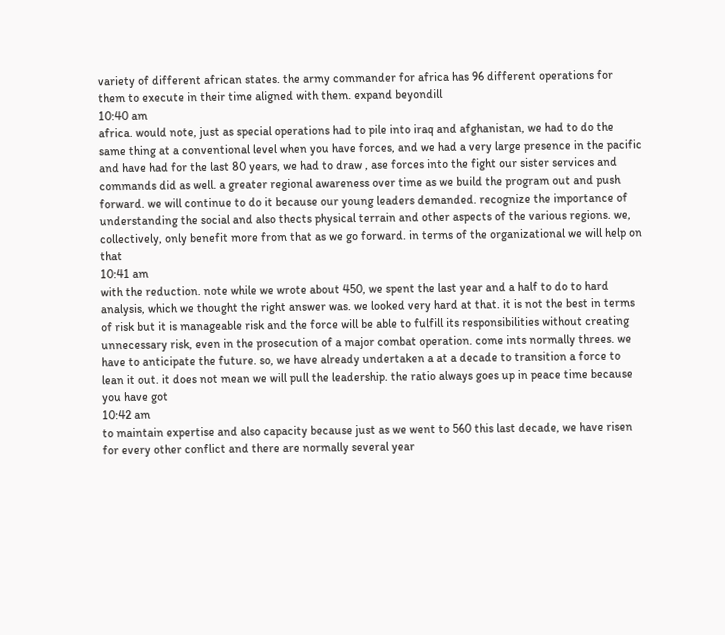variety of different african states. the army commander for africa has 96 different operations for them to execute in their time aligned with them. expand beyondill
10:40 am
africa. would note, just as special operations had to pile into iraq and afghanistan, we had to do the same thing at a conventional level when you have forces, and we had a very large presence in the pacific and have had for the last 80 years, we had to draw , ase forces into the fight our sister services and commands did as well. a greater regional awareness over time as we build the program out and push forward. we will continue to do it because our young leaders demanded. recognize the importance of understanding the social and also thects physical terrain and other aspects of the various regions. we, collectively, only benefit more from that as we go forward. in terms of the organizational we will help on that
10:41 am
with the reduction. note while we wrote about 450, we spent the last year and a half to do to hard analysis, which we thought the right answer was. we looked very hard at that. it is not the best in terms of risk but it is manageable risk and the force will be able to fulfill its responsibilities without creating unnecessary risk, even in the prosecution of a major combat operation. come ints normally threes. we have to anticipate the future. so, we have already undertaken a at a decade to transition a force to lean it out. it does not mean we will pull the leadership. the ratio always goes up in peace time because you have got
10:42 am
to maintain expertise and also capacity because just as we went to 560 this last decade, we have risen for every other conflict and there are normally several year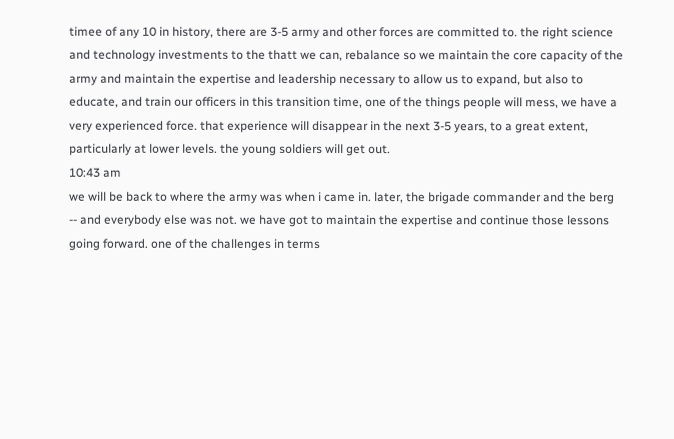timee of any 10 in history, there are 3-5 army and other forces are committed to. the right science and technology investments to the thatt we can, rebalance so we maintain the core capacity of the army and maintain the expertise and leadership necessary to allow us to expand, but also to educate, and train our officers in this transition time, one of the things people will mess, we have a very experienced force. that experience will disappear in the next 3-5 years, to a great extent, particularly at lower levels. the young soldiers will get out.
10:43 am
we will be back to where the army was when i came in. later, the brigade commander and the berg -- and everybody else was not. we have got to maintain the expertise and continue those lessons going forward. one of the challenges in terms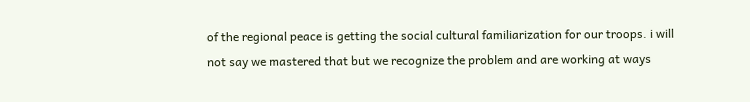of the regional peace is getting the social cultural familiarization for our troops. i will not say we mastered that but we recognize the problem and are working at ways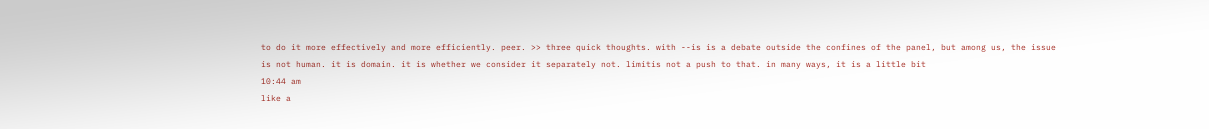to do it more effectively and more efficiently. peer. >> three quick thoughts. with --is is a debate outside the confines of the panel, but among us, the issue is not human. it is domain. it is whether we consider it separately not. limitis not a push to that. in many ways, it is a little bit
10:44 am
like a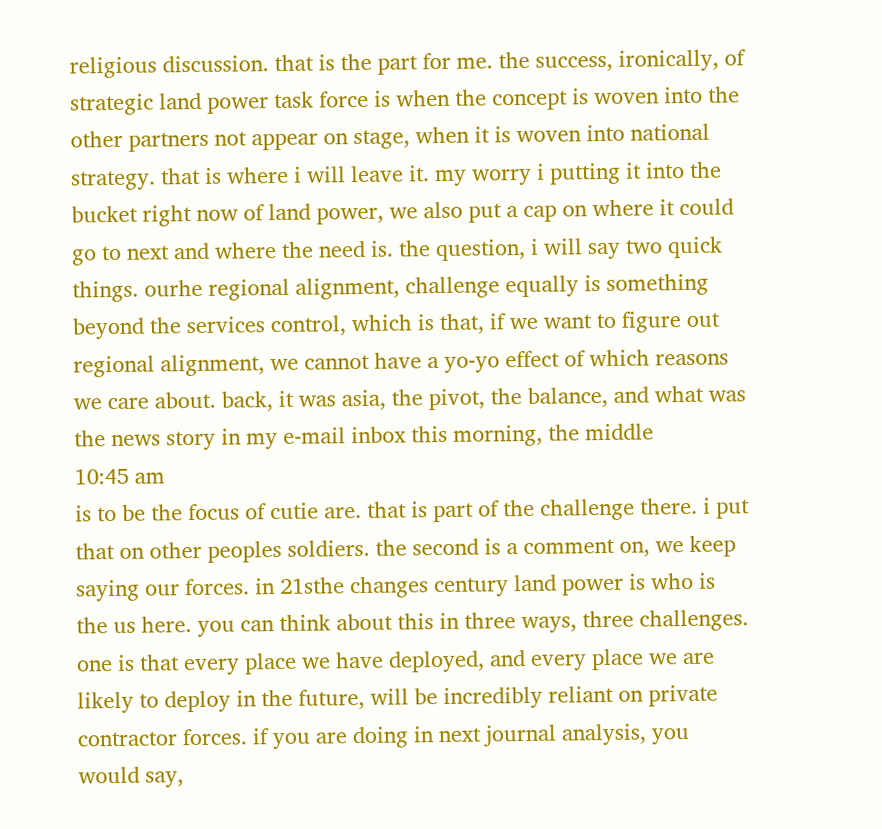religious discussion. that is the part for me. the success, ironically, of strategic land power task force is when the concept is woven into the other partners not appear on stage, when it is woven into national strategy. that is where i will leave it. my worry i putting it into the bucket right now of land power, we also put a cap on where it could go to next and where the need is. the question, i will say two quick things. ourhe regional alignment, challenge equally is something beyond the services control, which is that, if we want to figure out regional alignment, we cannot have a yo-yo effect of which reasons we care about. back, it was asia, the pivot, the balance, and what was the news story in my e-mail inbox this morning, the middle
10:45 am
is to be the focus of cutie are. that is part of the challenge there. i put that on other peoples soldiers. the second is a comment on, we keep saying our forces. in 21sthe changes century land power is who is the us here. you can think about this in three ways, three challenges. one is that every place we have deployed, and every place we are likely to deploy in the future, will be incredibly reliant on private contractor forces. if you are doing in next journal analysis, you would say,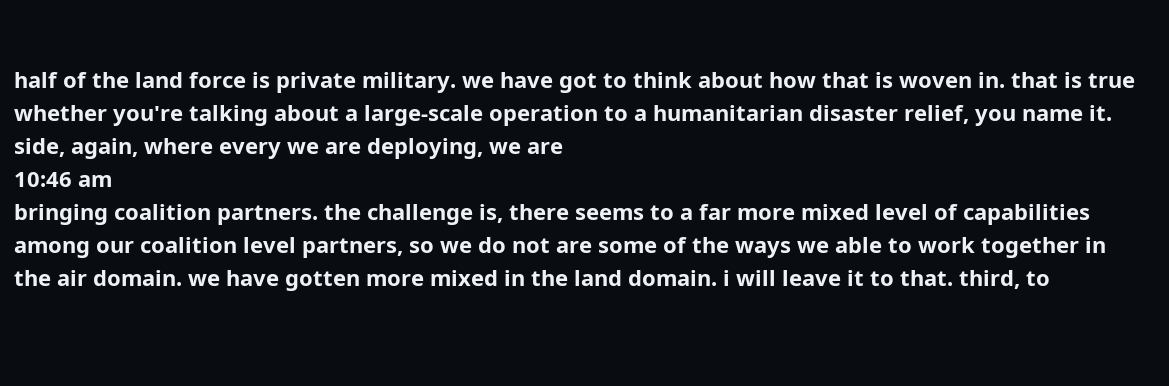half of the land force is private military. we have got to think about how that is woven in. that is true whether you're talking about a large-scale operation to a humanitarian disaster relief, you name it. side, again, where every we are deploying, we are
10:46 am
bringing coalition partners. the challenge is, there seems to a far more mixed level of capabilities among our coalition level partners, so we do not are some of the ways we able to work together in the air domain. we have gotten more mixed in the land domain. i will leave it to that. third, to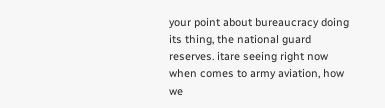your point about bureaucracy doing its thing, the national guard reserves. itare seeing right now when comes to army aviation, how we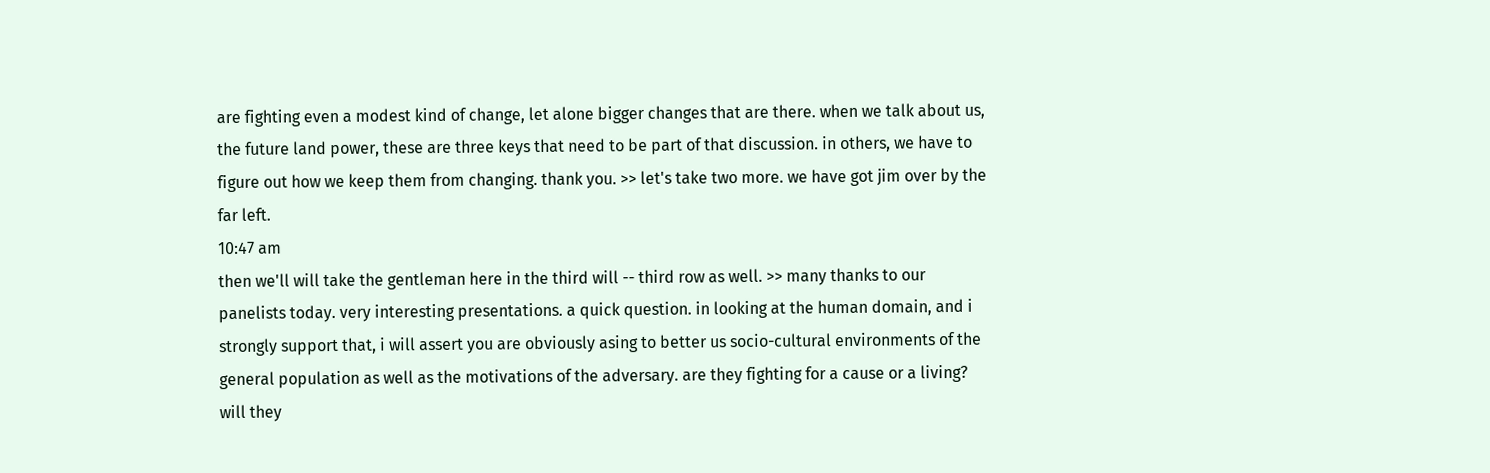are fighting even a modest kind of change, let alone bigger changes that are there. when we talk about us, the future land power, these are three keys that need to be part of that discussion. in others, we have to figure out how we keep them from changing. thank you. >> let's take two more. we have got jim over by the far left.
10:47 am
then we'll will take the gentleman here in the third will -- third row as well. >> many thanks to our panelists today. very interesting presentations. a quick question. in looking at the human domain, and i strongly support that, i will assert you are obviously asing to better us socio-cultural environments of the general population as well as the motivations of the adversary. are they fighting for a cause or a living? will they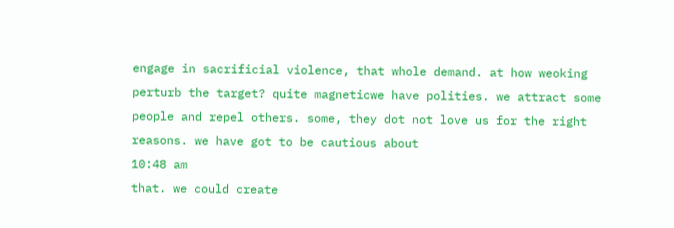engage in sacrificial violence, that whole demand. at how weoking perturb the target? quite magneticwe have polities. we attract some people and repel others. some, they dot not love us for the right reasons. we have got to be cautious about
10:48 am
that. we could create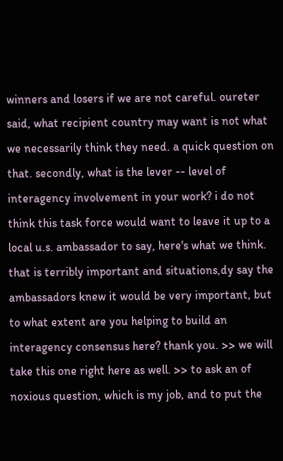winners and losers if we are not careful. oureter said, what recipient country may want is not what we necessarily think they need. a quick question on that. secondly, what is the lever -- level of interagency involvement in your work? i do not think this task force would want to leave it up to a local u.s. ambassador to say, here's what we think. that is terribly important and situations,dy say the ambassadors knew it would be very important, but to what extent are you helping to build an interagency consensus here? thank you. >> we will take this one right here as well. >> to ask an of noxious question, which is my job, and to put the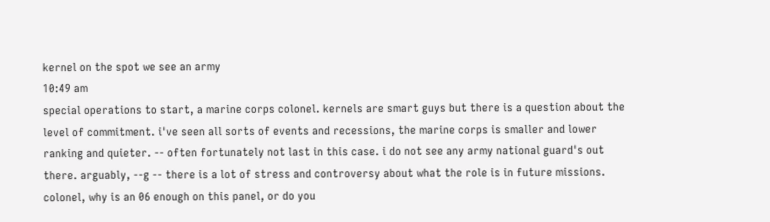kernel on the spot we see an army
10:49 am
special operations to start, a marine corps colonel. kernels are smart guys but there is a question about the level of commitment. i've seen all sorts of events and recessions, the marine corps is smaller and lower ranking and quieter. -- often fortunately not last in this case. i do not see any army national guard's out there. arguably, --g -- there is a lot of stress and controversy about what the role is in future missions. colonel, why is an 06 enough on this panel, or do you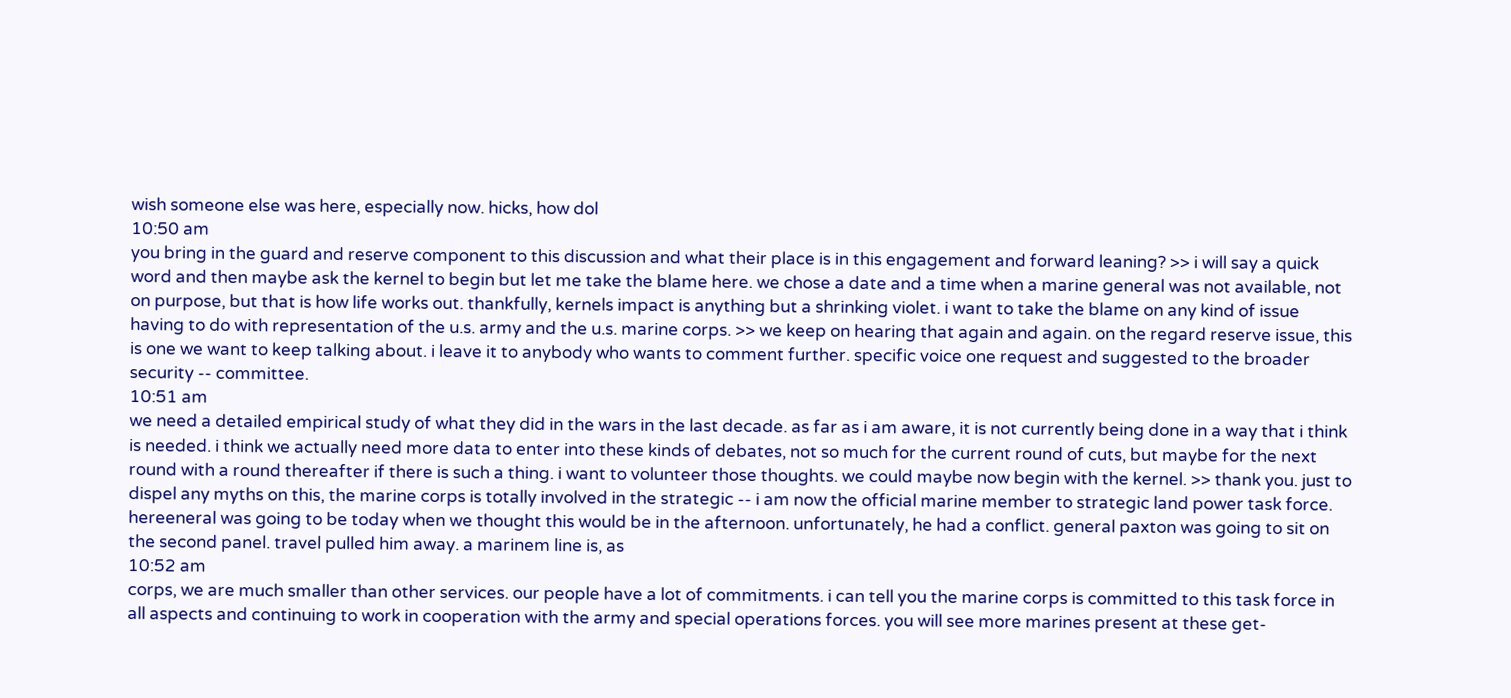wish someone else was here, especially now. hicks, how dol
10:50 am
you bring in the guard and reserve component to this discussion and what their place is in this engagement and forward leaning? >> i will say a quick word and then maybe ask the kernel to begin but let me take the blame here. we chose a date and a time when a marine general was not available, not on purpose, but that is how life works out. thankfully, kernels impact is anything but a shrinking violet. i want to take the blame on any kind of issue having to do with representation of the u.s. army and the u.s. marine corps. >> we keep on hearing that again and again. on the regard reserve issue, this is one we want to keep talking about. i leave it to anybody who wants to comment further. specific voice one request and suggested to the broader security -- committee.
10:51 am
we need a detailed empirical study of what they did in the wars in the last decade. as far as i am aware, it is not currently being done in a way that i think is needed. i think we actually need more data to enter into these kinds of debates, not so much for the current round of cuts, but maybe for the next round with a round thereafter if there is such a thing. i want to volunteer those thoughts. we could maybe now begin with the kernel. >> thank you. just to dispel any myths on this, the marine corps is totally involved in the strategic -- i am now the official marine member to strategic land power task force. hereeneral was going to be today when we thought this would be in the afternoon. unfortunately, he had a conflict. general paxton was going to sit on the second panel. travel pulled him away. a marinem line is, as
10:52 am
corps, we are much smaller than other services. our people have a lot of commitments. i can tell you the marine corps is committed to this task force in all aspects and continuing to work in cooperation with the army and special operations forces. you will see more marines present at these get-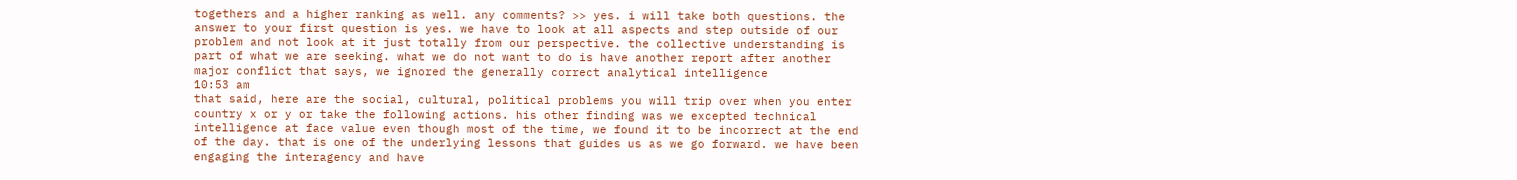togethers and a higher ranking as well. any comments? >> yes. i will take both questions. the answer to your first question is yes. we have to look at all aspects and step outside of our problem and not look at it just totally from our perspective. the collective understanding is part of what we are seeking. what we do not want to do is have another report after another major conflict that says, we ignored the generally correct analytical intelligence
10:53 am
that said, here are the social, cultural, political problems you will trip over when you enter country x or y or take the following actions. his other finding was we excepted technical intelligence at face value even though most of the time, we found it to be incorrect at the end of the day. that is one of the underlying lessons that guides us as we go forward. we have been engaging the interagency and have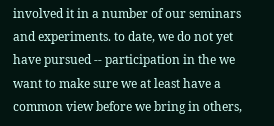involved it in a number of our seminars and experiments. to date, we do not yet have pursued -- participation in the we want to make sure we at least have a common view before we bring in others,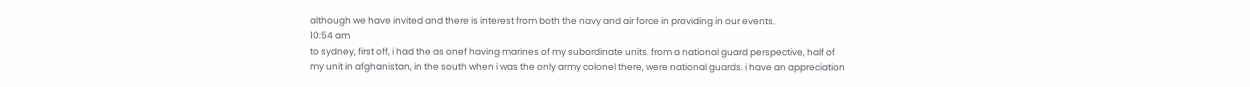although we have invited and there is interest from both the navy and air force in providing in our events.
10:54 am
to sydney, first off, i had the as onef having marines of my subordinate units. from a national guard perspective, half of my unit in afghanistan, in the south when i was the only army colonel there, were national guards. i have an appreciation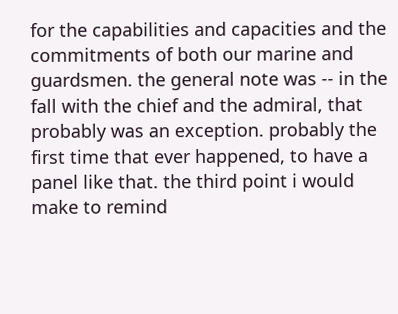for the capabilities and capacities and the commitments of both our marine and guardsmen. the general note was -- in the fall with the chief and the admiral, that probably was an exception. probably the first time that ever happened, to have a panel like that. the third point i would make to remind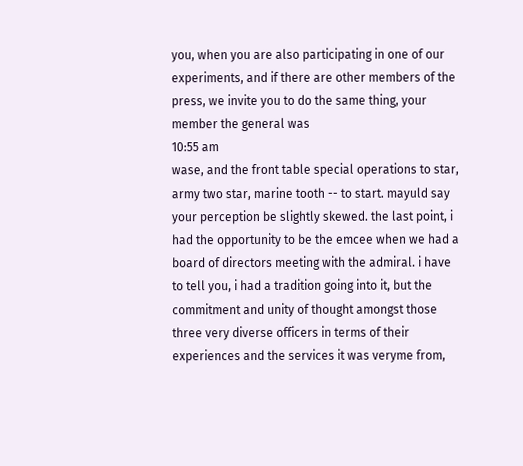you, when you are also participating in one of our experiments, and if there are other members of the press, we invite you to do the same thing, your member the general was
10:55 am
wase, and the front table special operations to star, army two star, marine tooth -- to start. mayuld say your perception be slightly skewed. the last point, i had the opportunity to be the emcee when we had a board of directors meeting with the admiral. i have to tell you, i had a tradition going into it, but the commitment and unity of thought amongst those three very diverse officers in terms of their experiences and the services it was veryme from,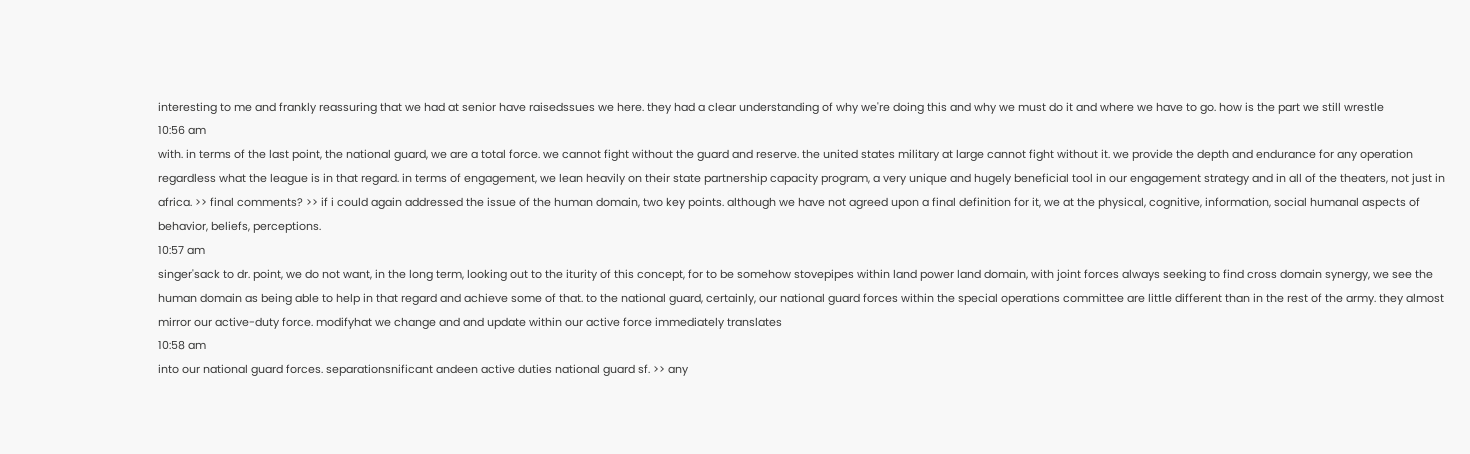interesting to me and frankly reassuring that we had at senior have raisedssues we here. they had a clear understanding of why we're doing this and why we must do it and where we have to go. how is the part we still wrestle
10:56 am
with. in terms of the last point, the national guard, we are a total force. we cannot fight without the guard and reserve. the united states military at large cannot fight without it. we provide the depth and endurance for any operation regardless what the league is in that regard. in terms of engagement, we lean heavily on their state partnership capacity program, a very unique and hugely beneficial tool in our engagement strategy and in all of the theaters, not just in africa. >> final comments? >> if i could again addressed the issue of the human domain, two key points. although we have not agreed upon a final definition for it, we at the physical, cognitive, information, social humanal aspects of behavior, beliefs, perceptions.
10:57 am
singer'sack to dr. point, we do not want, in the long term, looking out to the iturity of this concept, for to be somehow stovepipes within land power land domain, with joint forces always seeking to find cross domain synergy, we see the human domain as being able to help in that regard and achieve some of that. to the national guard, certainly, our national guard forces within the special operations committee are little different than in the rest of the army. they almost mirror our active-duty force. modifyhat we change and and update within our active force immediately translates
10:58 am
into our national guard forces. separationsnificant andeen active duties national guard sf. >> any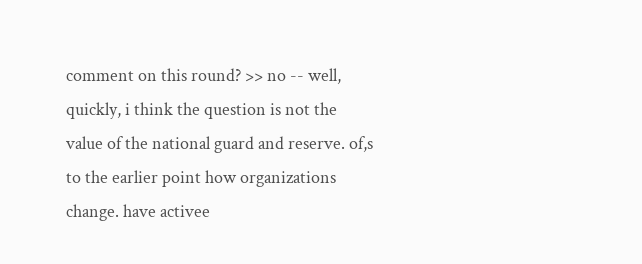comment on this round? >> no -- well, quickly, i think the question is not the value of the national guard and reserve. of,s to the earlier point how organizations change. have activee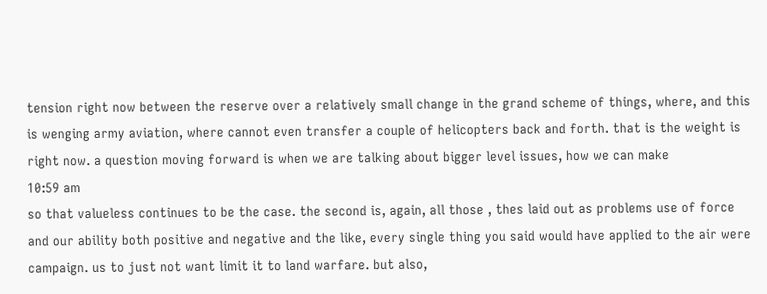tension right now between the reserve over a relatively small change in the grand scheme of things, where, and this is wenging army aviation, where cannot even transfer a couple of helicopters back and forth. that is the weight is right now. a question moving forward is when we are talking about bigger level issues, how we can make
10:59 am
so that valueless continues to be the case. the second is, again, all those , thes laid out as problems use of force and our ability both positive and negative and the like, every single thing you said would have applied to the air were campaign. us to just not want limit it to land warfare. but also,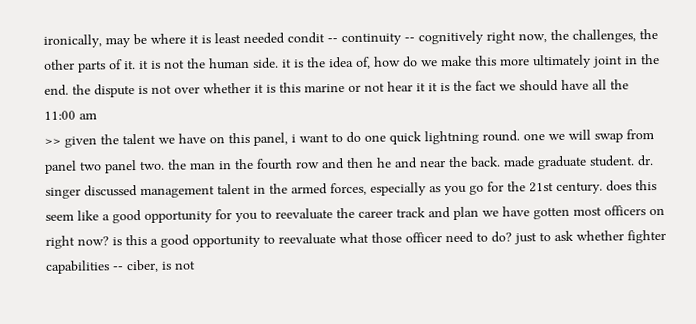ironically, may be where it is least needed condit -- continuity -- cognitively right now, the challenges, the other parts of it. it is not the human side. it is the idea of, how do we make this more ultimately joint in the end. the dispute is not over whether it is this marine or not hear it it is the fact we should have all the
11:00 am
>> given the talent we have on this panel, i want to do one quick lightning round. one we will swap from panel two panel two. the man in the fourth row and then he and near the back. made graduate student. dr. singer discussed management talent in the armed forces, especially as you go for the 21st century. does this seem like a good opportunity for you to reevaluate the career track and plan we have gotten most officers on right now? is this a good opportunity to reevaluate what those officer need to do? just to ask whether fighter capabilities -- ciber, is not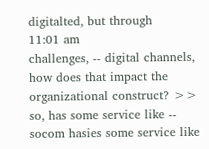digitalted, but through
11:01 am
challenges, -- digital channels, how does that impact the organizational construct? >> so, has some service like -- socom hasies some service like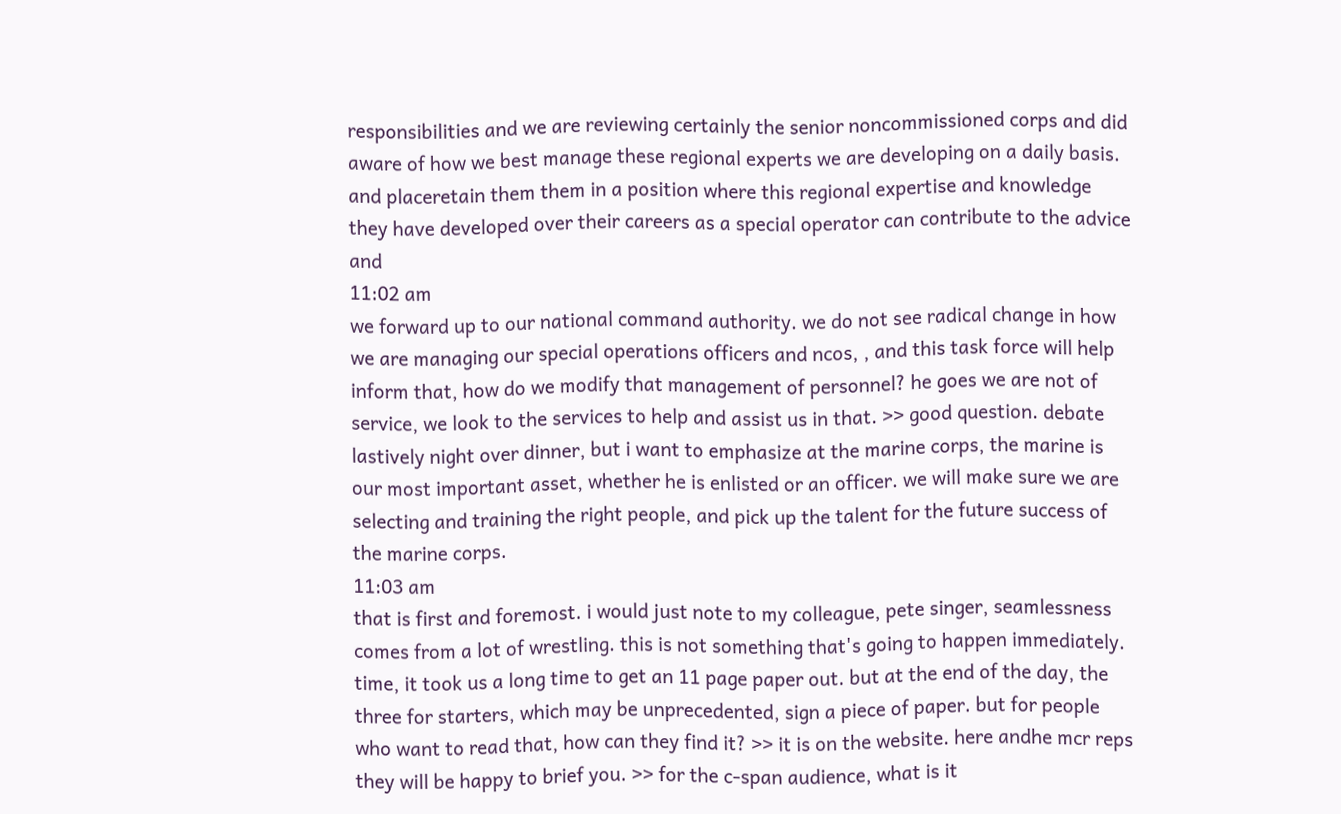responsibilities and we are reviewing certainly the senior noncommissioned corps and did aware of how we best manage these regional experts we are developing on a daily basis. and placeretain them them in a position where this regional expertise and knowledge they have developed over their careers as a special operator can contribute to the advice and
11:02 am
we forward up to our national command authority. we do not see radical change in how we are managing our special operations officers and ncos, , and this task force will help inform that, how do we modify that management of personnel? he goes we are not of service, we look to the services to help and assist us in that. >> good question. debate lastively night over dinner, but i want to emphasize at the marine corps, the marine is our most important asset, whether he is enlisted or an officer. we will make sure we are selecting and training the right people, and pick up the talent for the future success of the marine corps.
11:03 am
that is first and foremost. i would just note to my colleague, pete singer, seamlessness comes from a lot of wrestling. this is not something that's going to happen immediately. time, it took us a long time to get an 11 page paper out. but at the end of the day, the three for starters, which may be unprecedented, sign a piece of paper. but for people who want to read that, how can they find it? >> it is on the website. here andhe mcr reps they will be happy to brief you. >> for the c-span audience, what is it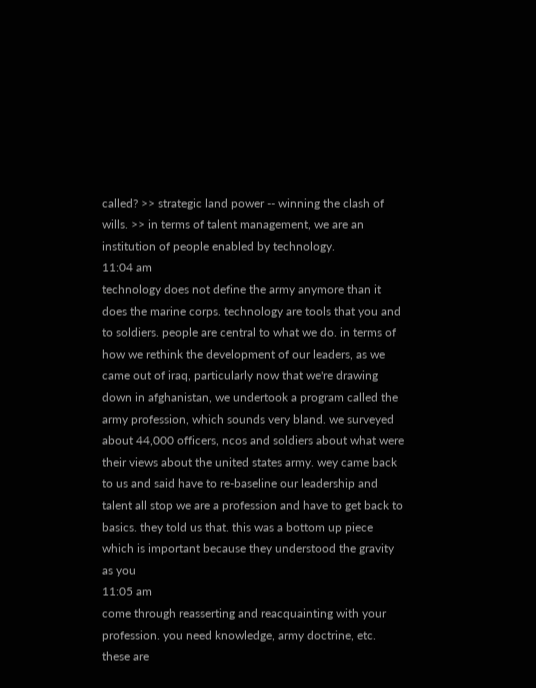called? >> strategic land power -- winning the clash of wills. >> in terms of talent management, we are an institution of people enabled by technology.
11:04 am
technology does not define the army anymore than it does the marine corps. technology are tools that you and to soldiers. people are central to what we do. in terms of how we rethink the development of our leaders, as we came out of iraq, particularly now that we're drawing down in afghanistan, we undertook a program called the army profession, which sounds very bland. we surveyed about 44,000 officers, ncos and soldiers about what were their views about the united states army. wey came back to us and said have to re-baseline our leadership and talent all stop we are a profession and have to get back to basics. they told us that. this was a bottom up piece which is important because they understood the gravity as you
11:05 am
come through reasserting and reacquainting with your profession. you need knowledge, army doctrine, etc. these are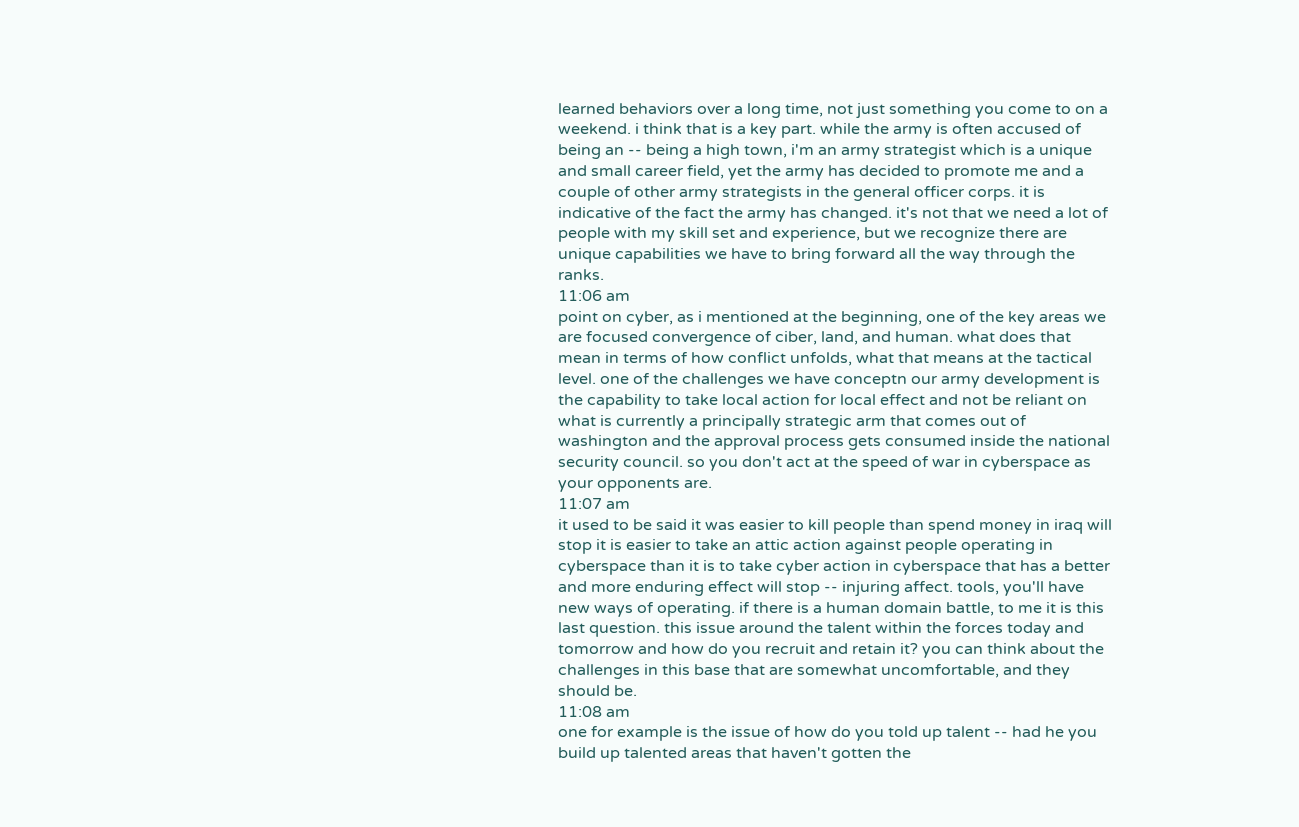learned behaviors over a long time, not just something you come to on a weekend. i think that is a key part. while the army is often accused of being an -- being a high town, i'm an army strategist which is a unique and small career field, yet the army has decided to promote me and a couple of other army strategists in the general officer corps. it is indicative of the fact the army has changed. it's not that we need a lot of people with my skill set and experience, but we recognize there are unique capabilities we have to bring forward all the way through the ranks.
11:06 am
point on cyber, as i mentioned at the beginning, one of the key areas we are focused convergence of ciber, land, and human. what does that mean in terms of how conflict unfolds, what that means at the tactical level. one of the challenges we have conceptn our army development is the capability to take local action for local effect and not be reliant on what is currently a principally strategic arm that comes out of washington and the approval process gets consumed inside the national security council. so you don't act at the speed of war in cyberspace as your opponents are.
11:07 am
it used to be said it was easier to kill people than spend money in iraq will stop it is easier to take an attic action against people operating in cyberspace than it is to take cyber action in cyberspace that has a better and more enduring effect will stop -- injuring affect. tools, you'll have new ways of operating. if there is a human domain battle, to me it is this last question. this issue around the talent within the forces today and tomorrow and how do you recruit and retain it? you can think about the challenges in this base that are somewhat uncomfortable, and they should be.
11:08 am
one for example is the issue of how do you told up talent -- had he you build up talented areas that haven't gotten the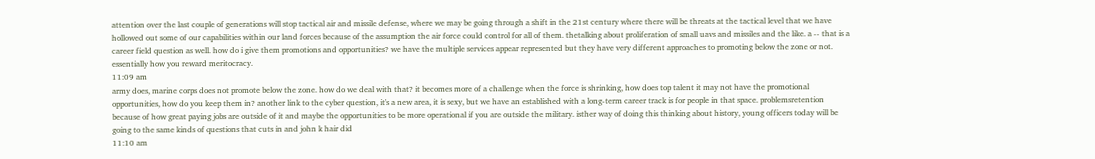attention over the last couple of generations will stop tactical air and missile defense, where we may be going through a shift in the 21st century where there will be threats at the tactical level that we have hollowed out some of our capabilities within our land forces because of the assumption the air force could control for all of them. thetalking about proliferation of small uavs and missiles and the like. a -- that is a career field question as well. how do i give them promotions and opportunities? we have the multiple services appear represented but they have very different approaches to promoting below the zone or not. essentially how you reward meritocracy.
11:09 am
army does, marine corps does not promote below the zone. how do we deal with that? it becomes more of a challenge when the force is shrinking, how does top talent it may not have the promotional opportunities, how do you keep them in? another link to the cyber question, it's a new area, it is sexy, but we have an established with a long-term career track is for people in that space. problemsretention because of how great paying jobs are outside of it and maybe the opportunities to be more operational if you are outside the military. isther way of doing this thinking about history, young officers today will be going to the same kinds of questions that cuts in and john k hair did
11:10 am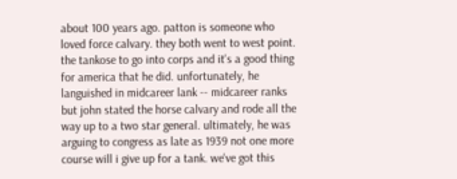about 100 years ago. patton is someone who loved force calvary. they both went to west point. the tankose to go into corps and it's a good thing for america that he did. unfortunately, he languished in midcareer lank -- midcareer ranks but john stated the horse calvary and rode all the way up to a two star general. ultimately, he was arguing to congress as late as 1939 not one more course will i give up for a tank. we've got this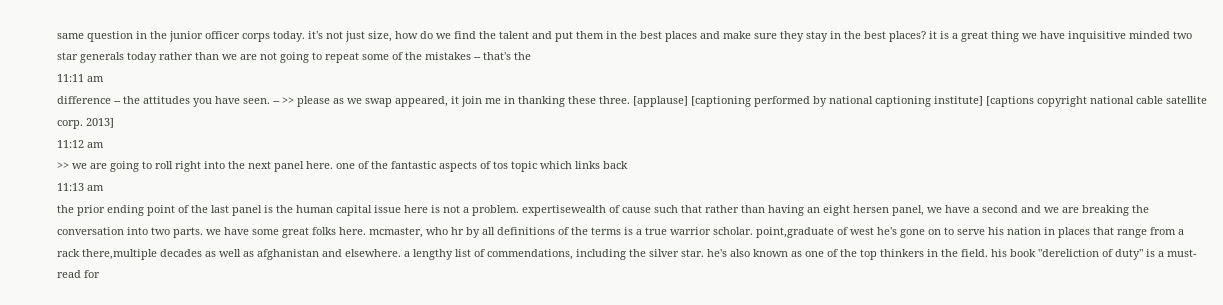same question in the junior officer corps today. it's not just size, how do we find the talent and put them in the best places and make sure they stay in the best places? it is a great thing we have inquisitive minded two star generals today rather than we are not going to repeat some of the mistakes -- that's the
11:11 am
difference -- the attitudes you have seen. -- >> please as we swap appeared, it join me in thanking these three. [applause] [captioning performed by national captioning institute] [captions copyright national cable satellite corp. 2013]
11:12 am
>> we are going to roll right into the next panel here. one of the fantastic aspects of tos topic which links back
11:13 am
the prior ending point of the last panel is the human capital issue here is not a problem. expertisewealth of cause such that rather than having an eight hersen panel, we have a second and we are breaking the conversation into two parts. we have some great folks here. mcmaster, who hr by all definitions of the terms is a true warrior scholar. point,graduate of west he's gone on to serve his nation in places that range from a rack there,multiple decades as well as afghanistan and elsewhere. a lengthy list of commendations, including the silver star. he's also known as one of the top thinkers in the field. his book "dereliction of duty" is a must-read for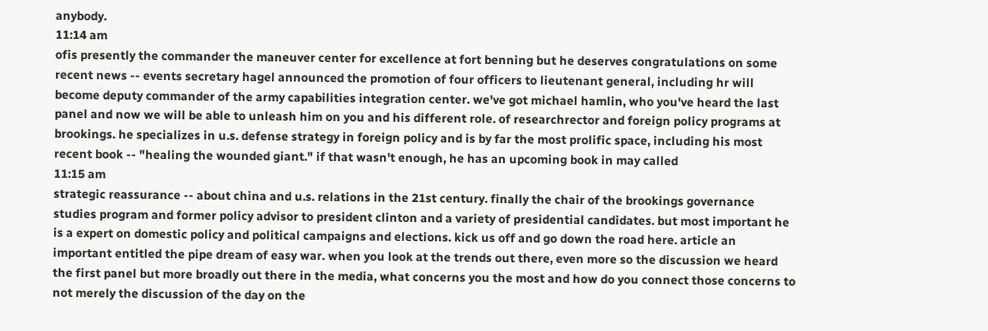anybody.
11:14 am
ofis presently the commander the maneuver center for excellence at fort benning but he deserves congratulations on some recent news -- events secretary hagel announced the promotion of four officers to lieutenant general, including hr will become deputy commander of the army capabilities integration center. we've got michael hamlin, who you've heard the last panel and now we will be able to unleash him on you and his different role. of researchrector and foreign policy programs at brookings. he specializes in u.s. defense strategy in foreign policy and is by far the most prolific space, including his most recent book -- "healing the wounded giant." if that wasn't enough, he has an upcoming book in may called
11:15 am
strategic reassurance -- about china and u.s. relations in the 21st century. finally the chair of the brookings governance studies program and former policy advisor to president clinton and a variety of presidential candidates. but most important he is a expert on domestic policy and political campaigns and elections. kick us off and go down the road here. article an important entitled the pipe dream of easy war. when you look at the trends out there, even more so the discussion we heard the first panel but more broadly out there in the media, what concerns you the most and how do you connect those concerns to not merely the discussion of the day on the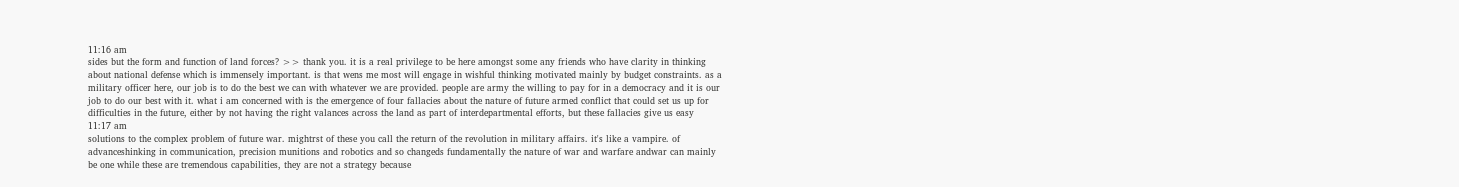11:16 am
sides but the form and function of land forces? >> thank you. it is a real privilege to be here amongst some any friends who have clarity in thinking about national defense which is immensely important. is that wens me most will engage in wishful thinking motivated mainly by budget constraints. as a military officer here, our job is to do the best we can with whatever we are provided. people are army the willing to pay for in a democracy and it is our job to do our best with it. what i am concerned with is the emergence of four fallacies about the nature of future armed conflict that could set us up for difficulties in the future, either by not having the right valances across the land as part of interdepartmental efforts, but these fallacies give us easy
11:17 am
solutions to the complex problem of future war. mightrst of these you call the return of the revolution in military affairs. it's like a vampire. of advanceshinking in communication, precision munitions and robotics and so changeds fundamentally the nature of war and warfare andwar can mainly be one while these are tremendous capabilities, they are not a strategy because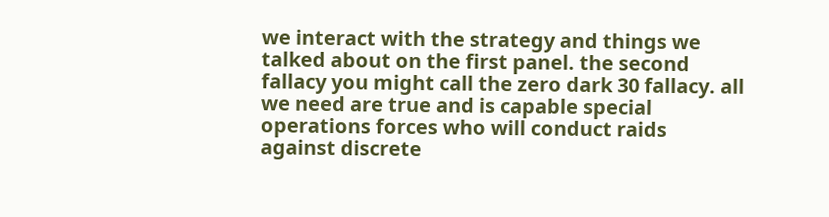we interact with the strategy and things we talked about on the first panel. the second fallacy you might call the zero dark 30 fallacy. all we need are true and is capable special operations forces who will conduct raids against discrete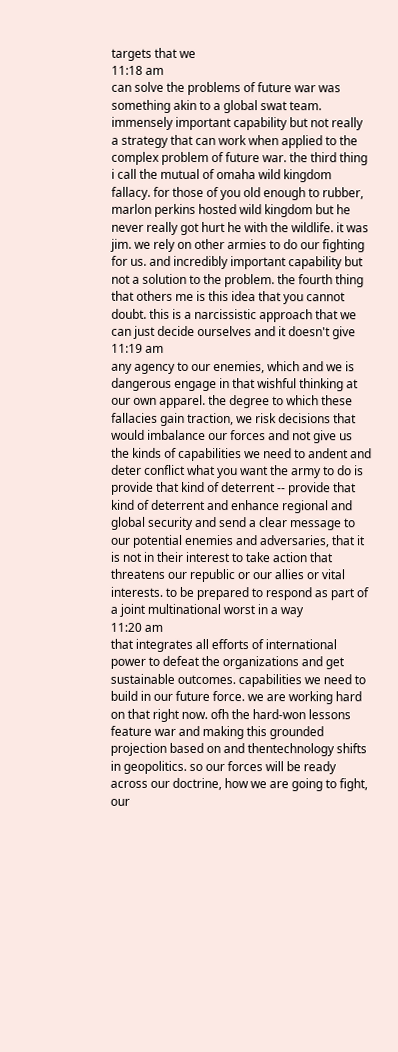targets that we
11:18 am
can solve the problems of future war was something akin to a global swat team. immensely important capability but not really a strategy that can work when applied to the complex problem of future war. the third thing i call the mutual of omaha wild kingdom fallacy. for those of you old enough to rubber, marlon perkins hosted wild kingdom but he never really got hurt he with the wildlife. it was jim. we rely on other armies to do our fighting for us. and incredibly important capability but not a solution to the problem. the fourth thing that others me is this idea that you cannot doubt. this is a narcissistic approach that we can just decide ourselves and it doesn't give
11:19 am
any agency to our enemies, which and we is dangerous engage in that wishful thinking at our own apparel. the degree to which these fallacies gain traction, we risk decisions that would imbalance our forces and not give us the kinds of capabilities we need to andent and deter conflict what you want the army to do is provide that kind of deterrent -- provide that kind of deterrent and enhance regional and global security and send a clear message to our potential enemies and adversaries, that it is not in their interest to take action that threatens our republic or our allies or vital interests. to be prepared to respond as part of a joint multinational worst in a way
11:20 am
that integrates all efforts of international power to defeat the organizations and get sustainable outcomes. capabilities we need to build in our future force. we are working hard on that right now. ofh the hard-won lessons feature war and making this grounded projection based on and thentechnology shifts in geopolitics. so our forces will be ready across our doctrine, how we are going to fight, our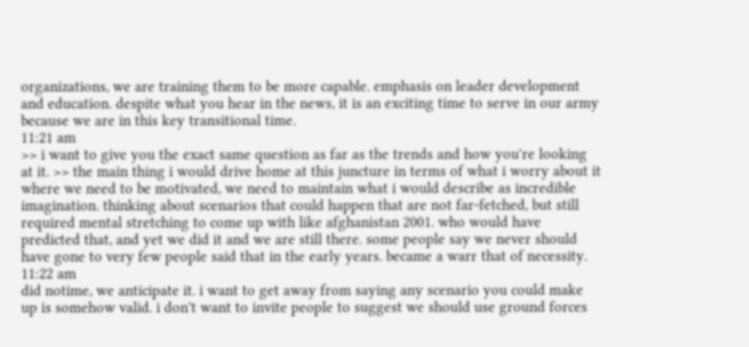organizations, we are training them to be more capable. emphasis on leader development and education. despite what you hear in the news, it is an exciting time to serve in our army because we are in this key transitional time.
11:21 am
>> i want to give you the exact same question as far as the trends and how you're looking at it. >> the main thing i would drive home at this juncture in terms of what i worry about it where we need to be motivated, we need to maintain what i would describe as incredible imagination. thinking about scenarios that could happen that are not far-fetched, but still required mental stretching to come up with like afghanistan 2001. who would have predicted that, and yet we did it and we are still there. some people say we never should have gone to very few people said that in the early years. became a warr that of necessity.
11:22 am
did notime, we anticipate it. i want to get away from saying any scenario you could make up is somehow valid. i don't want to invite people to suggest we should use ground forces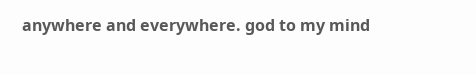anywhere and everywhere. god to my mind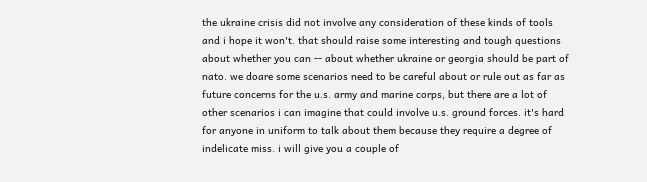the ukraine crisis did not involve any consideration of these kinds of tools and i hope it won't. that should raise some interesting and tough questions about whether you can -- about whether ukraine or georgia should be part of nato. we doare some scenarios need to be careful about or rule out as far as future concerns for the u.s. army and marine corps, but there are a lot of other scenarios i can imagine that could involve u.s. ground forces. it's hard for anyone in uniform to talk about them because they require a degree of indelicate miss. i will give you a couple of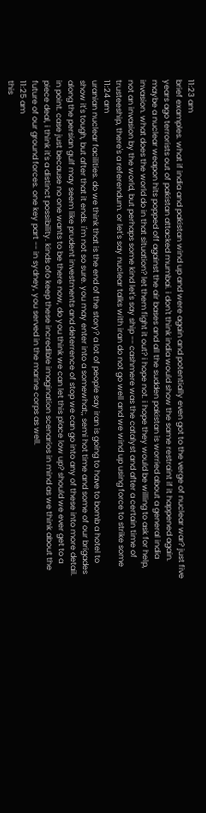11:23 am
brief examples. what if india and pakistan wind up and were again and potentially even got to the verge of nuclear war? just five years ago terrorists out of pakistan attacked mumbai. i don't think india would show the same restraint if it happened again. maybe a nuclear weapon hits popped off against the air bases and all the sudden pakistan is worried about a general india invasion. what does the world do in that situation? let them fight it out? i hope not. i hope they would be willing to ask for help, not an invasion by the world, but perhaps some kind let's say ship -- cashmere was the catalyst and after a certain time of trusteeship, there's a referendum. or let's say nuclear talks with iran do not go well and we wind up using force to strike some
11:24 am
uranian nuclear facilities. do we think that is the end of the story? a lot of people say iran is going to have to bomb a hotel to show it's tough, but after that it ends. i'm not so sure. you may enter into a somewhat;, semi hot time and some of our brigades along the persian gulf may seem like prudent investments and deterrence of stop we can go into any of these into more detail. in point. case just because no one wants to be there now, do you think we can let this place low up? should we ever get to a piece deal, i think it's a distinct possibility. kinds ofo keep these incredible imagination scenarios in mind as we think about the future of our ground forces. one key part -- in sydney, you served in the marine corps as well.
11:25 am
this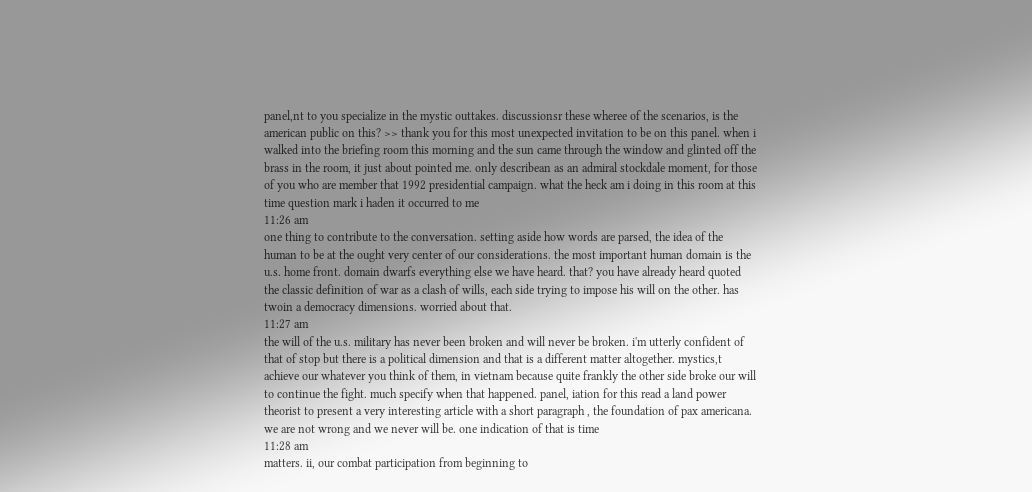panel,nt to you specialize in the mystic outtakes. discussionsr these wheree of the scenarios, is the american public on this? >> thank you for this most unexpected invitation to be on this panel. when i walked into the briefing room this morning and the sun came through the window and glinted off the brass in the room, it just about pointed me. only describean as an admiral stockdale moment, for those of you who are member that 1992 presidential campaign. what the heck am i doing in this room at this time question mark i haden it occurred to me
11:26 am
one thing to contribute to the conversation. setting aside how words are parsed, the idea of the human to be at the ought very center of our considerations. the most important human domain is the u.s. home front. domain dwarfs everything else we have heard. that? you have already heard quoted the classic definition of war as a clash of wills, each side trying to impose his will on the other. has twoin a democracy dimensions. worried about that.
11:27 am
the will of the u.s. military has never been broken and will never be broken. i'm utterly confident of that of stop but there is a political dimension and that is a different matter altogether. mystics,t achieve our whatever you think of them, in vietnam because quite frankly the other side broke our will to continue the fight. much specify when that happened. panel, iation for this read a land power theorist to present a very interesting article with a short paragraph , the foundation of pax americana. we are not wrong and we never will be. one indication of that is time
11:28 am
matters. ii, our combat participation from beginning to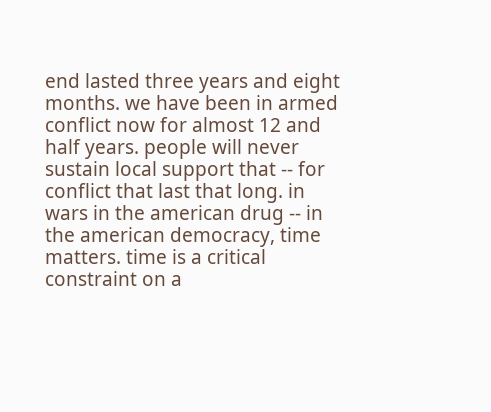end lasted three years and eight months. we have been in armed conflict now for almost 12 and half years. people will never sustain local support that -- for conflict that last that long. in wars in the american drug -- in the american democracy, time matters. time is a critical constraint on a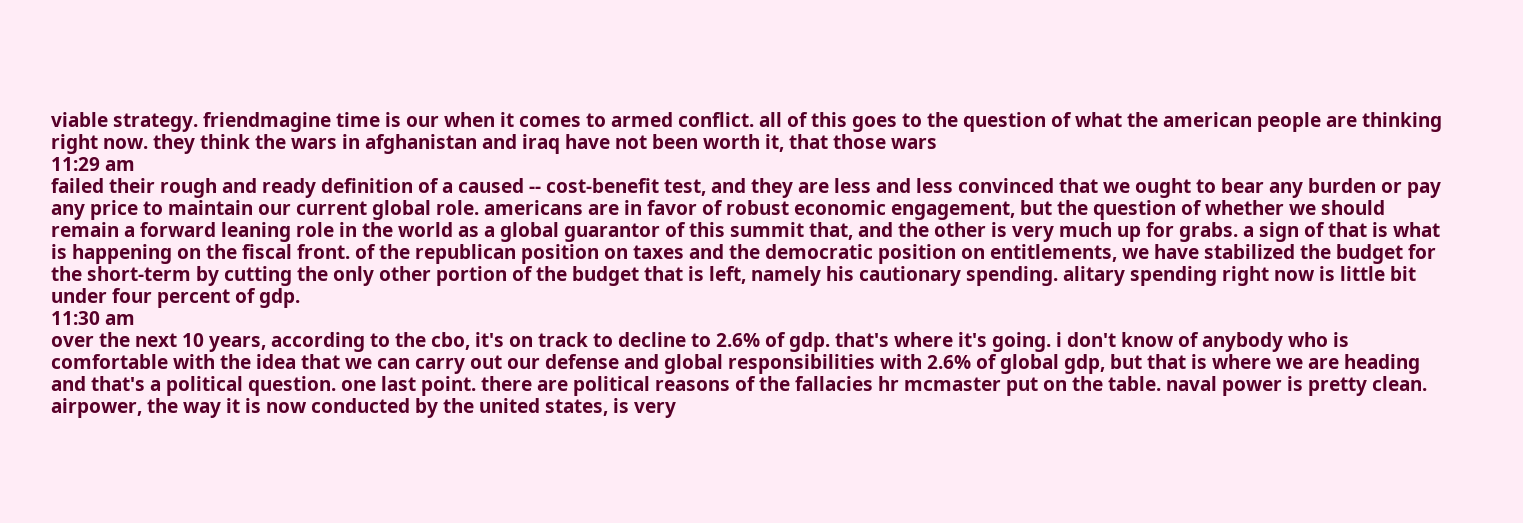viable strategy. friendmagine time is our when it comes to armed conflict. all of this goes to the question of what the american people are thinking right now. they think the wars in afghanistan and iraq have not been worth it, that those wars
11:29 am
failed their rough and ready definition of a caused -- cost-benefit test, and they are less and less convinced that we ought to bear any burden or pay any price to maintain our current global role. americans are in favor of robust economic engagement, but the question of whether we should remain a forward leaning role in the world as a global guarantor of this summit that, and the other is very much up for grabs. a sign of that is what is happening on the fiscal front. of the republican position on taxes and the democratic position on entitlements, we have stabilized the budget for the short-term by cutting the only other portion of the budget that is left, namely his cautionary spending. alitary spending right now is little bit under four percent of gdp.
11:30 am
over the next 10 years, according to the cbo, it's on track to decline to 2.6% of gdp. that's where it's going. i don't know of anybody who is comfortable with the idea that we can carry out our defense and global responsibilities with 2.6% of global gdp, but that is where we are heading and that's a political question. one last point. there are political reasons of the fallacies hr mcmaster put on the table. naval power is pretty clean. airpower, the way it is now conducted by the united states, is very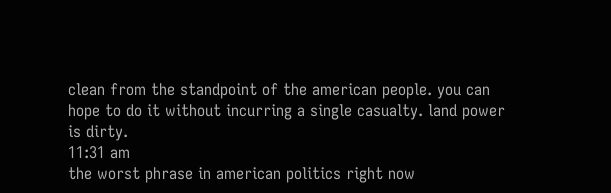clean from the standpoint of the american people. you can hope to do it without incurring a single casualty. land power is dirty.
11:31 am
the worst phrase in american politics right now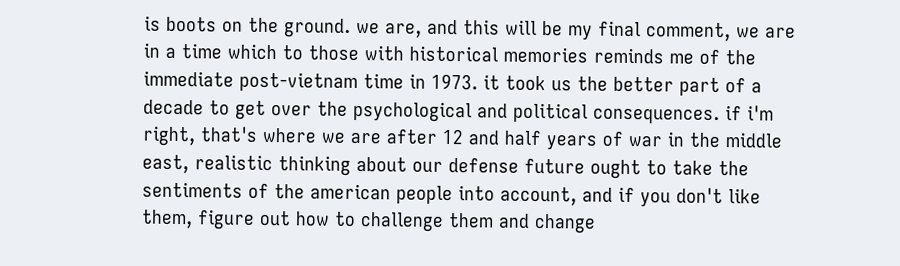is boots on the ground. we are, and this will be my final comment, we are in a time which to those with historical memories reminds me of the immediate post-vietnam time in 1973. it took us the better part of a decade to get over the psychological and political consequences. if i'm right, that's where we are after 12 and half years of war in the middle east, realistic thinking about our defense future ought to take the sentiments of the american people into account, and if you don't like them, figure out how to challenge them and change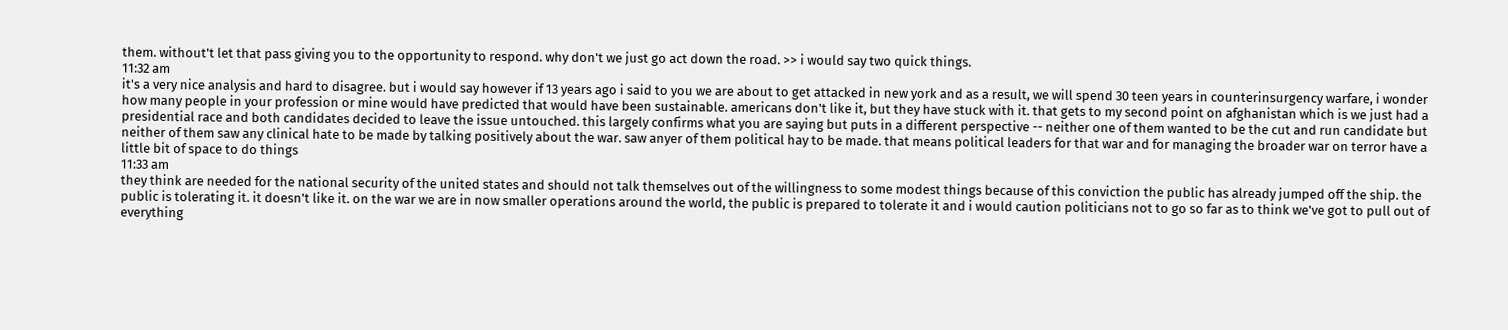them. without't let that pass giving you to the opportunity to respond. why don't we just go act down the road. >> i would say two quick things.
11:32 am
it's a very nice analysis and hard to disagree. but i would say however if 13 years ago i said to you we are about to get attacked in new york and as a result, we will spend 30 teen years in counterinsurgency warfare, i wonder how many people in your profession or mine would have predicted that would have been sustainable. americans don't like it, but they have stuck with it. that gets to my second point on afghanistan which is we just had a presidential race and both candidates decided to leave the issue untouched. this largely confirms what you are saying but puts in a different perspective -- neither one of them wanted to be the cut and run candidate but neither of them saw any clinical hate to be made by talking positively about the war. saw anyer of them political hay to be made. that means political leaders for that war and for managing the broader war on terror have a little bit of space to do things
11:33 am
they think are needed for the national security of the united states and should not talk themselves out of the willingness to some modest things because of this conviction the public has already jumped off the ship. the public is tolerating it. it doesn't like it. on the war we are in now smaller operations around the world, the public is prepared to tolerate it and i would caution politicians not to go so far as to think we've got to pull out of everything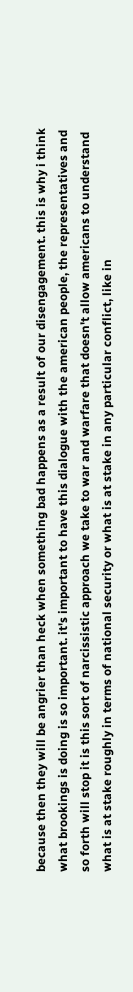because then they will be angrier than heck when something bad happens as a result of our disengagement. this is why i think what brookings is doing is so important. it's important to have this dialogue with the american people, the representatives and so forth will stop it is this sort of narcissistic approach we take to war and warfare that doesn't allow americans to understand what is at stake roughly in terms of national security or what is at stake in any particular conflict, like in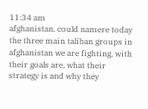11:34 am
afghanistan. could namere today the three main taliban groups in afghanistan we are fighting, with their goals are, what their strategy is and why they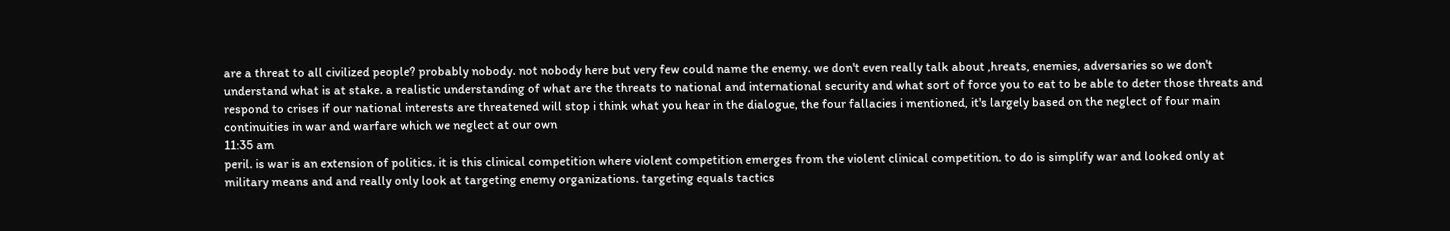are a threat to all civilized people? probably nobody. not nobody here but very few could name the enemy. we don't even really talk about ,hreats, enemies, adversaries so we don't understand what is at stake. a realistic understanding of what are the threats to national and international security and what sort of force you to eat to be able to deter those threats and respond to crises if our national interests are threatened will stop i think what you hear in the dialogue, the four fallacies i mentioned, it's largely based on the neglect of four main continuities in war and warfare which we neglect at our own
11:35 am
peril. is war is an extension of politics. it is this clinical competition where violent competition emerges from the violent clinical competition. to do is simplify war and looked only at military means and and really only look at targeting enemy organizations. targeting equals tactics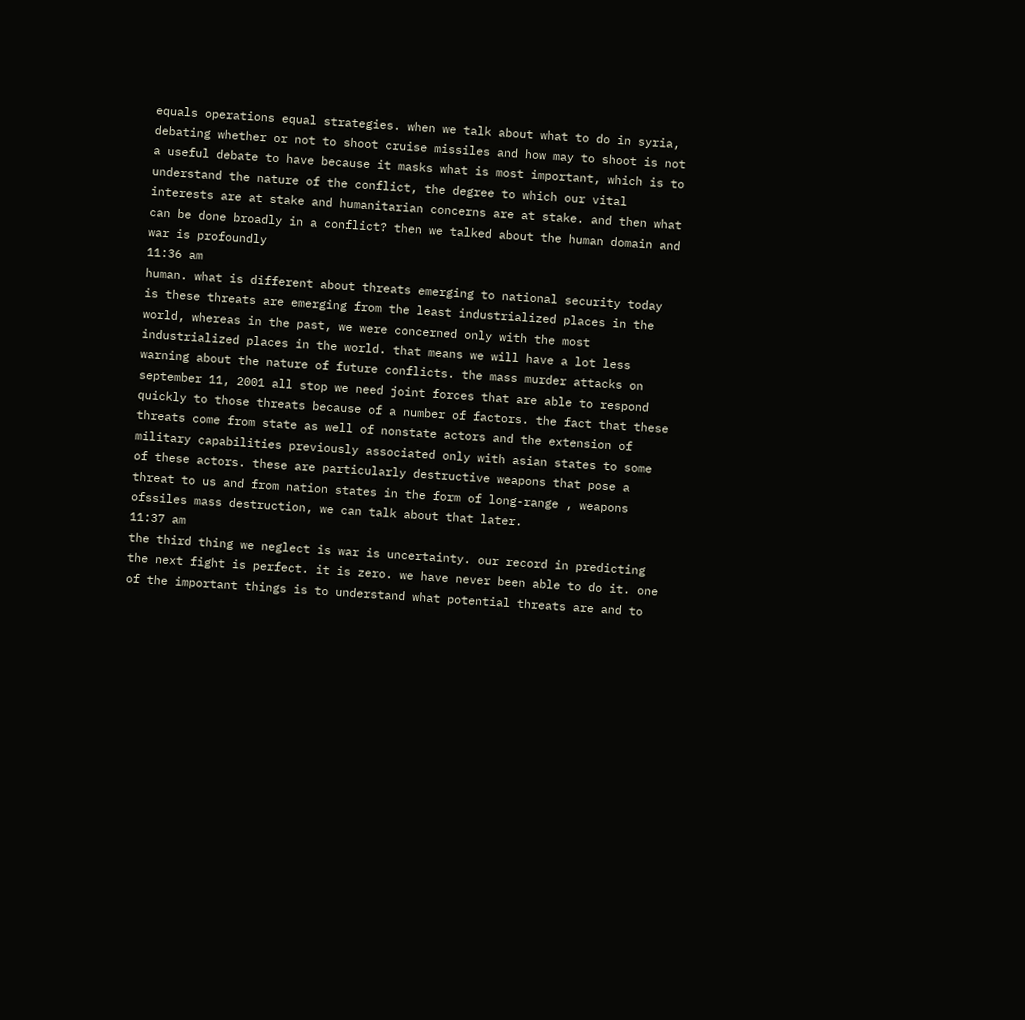equals operations equal strategies. when we talk about what to do in syria, debating whether or not to shoot cruise missiles and how may to shoot is not a useful debate to have because it masks what is most important, which is to understand the nature of the conflict, the degree to which our vital interests are at stake and humanitarian concerns are at stake. and then what can be done broadly in a conflict? then we talked about the human domain and war is profoundly
11:36 am
human. what is different about threats emerging to national security today is these threats are emerging from the least industrialized places in the world, whereas in the past, we were concerned only with the most industrialized places in the world. that means we will have a lot less warning about the nature of future conflicts. the mass murder attacks on september 11, 2001 all stop we need joint forces that are able to respond quickly to those threats because of a number of factors. the fact that these threats come from state as well of nonstate actors and the extension of military capabilities previously associated only with asian states to some of these actors. these are particularly destructive weapons that pose a threat to us and from nation states in the form of long-range , weapons ofssiles mass destruction, we can talk about that later.
11:37 am
the third thing we neglect is war is uncertainty. our record in predicting the next fight is perfect. it is zero. we have never been able to do it. one of the important things is to understand what potential threats are and to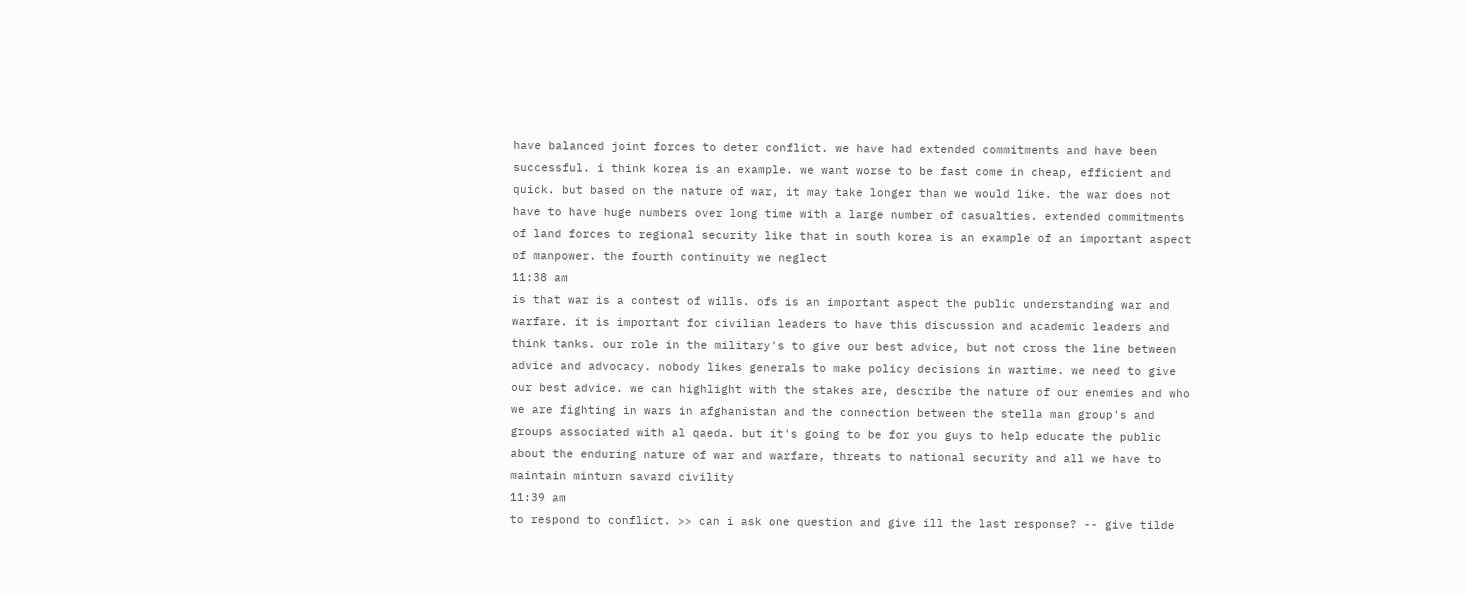have balanced joint forces to deter conflict. we have had extended commitments and have been successful. i think korea is an example. we want worse to be fast come in cheap, efficient and quick. but based on the nature of war, it may take longer than we would like. the war does not have to have huge numbers over long time with a large number of casualties. extended commitments of land forces to regional security like that in south korea is an example of an important aspect of manpower. the fourth continuity we neglect
11:38 am
is that war is a contest of wills. ofs is an important aspect the public understanding war and warfare. it is important for civilian leaders to have this discussion and academic leaders and think tanks. our role in the military's to give our best advice, but not cross the line between advice and advocacy. nobody likes generals to make policy decisions in wartime. we need to give our best advice. we can highlight with the stakes are, describe the nature of our enemies and who we are fighting in wars in afghanistan and the connection between the stella man group's and groups associated with al qaeda. but it's going to be for you guys to help educate the public about the enduring nature of war and warfare, threats to national security and all we have to maintain minturn savard civility
11:39 am
to respond to conflict. >> can i ask one question and give ill the last response? -- give tilde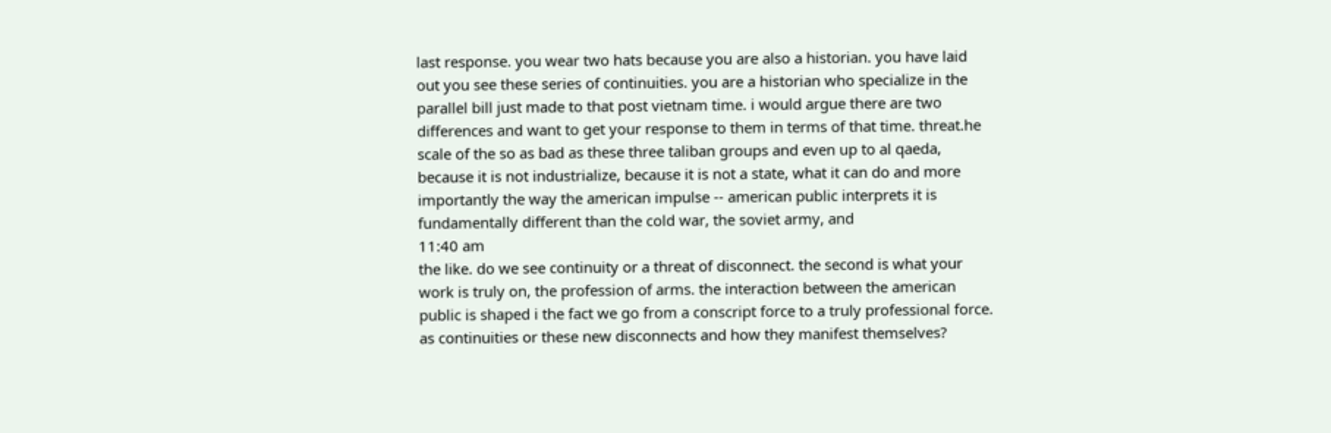last response. you wear two hats because you are also a historian. you have laid out you see these series of continuities. you are a historian who specialize in the parallel bill just made to that post vietnam time. i would argue there are two differences and want to get your response to them in terms of that time. threat.he scale of the so as bad as these three taliban groups and even up to al qaeda, because it is not industrialize, because it is not a state, what it can do and more importantly the way the american impulse -- american public interprets it is fundamentally different than the cold war, the soviet army, and
11:40 am
the like. do we see continuity or a threat of disconnect. the second is what your work is truly on, the profession of arms. the interaction between the american public is shaped i the fact we go from a conscript force to a truly professional force. as continuities or these new disconnects and how they manifest themselves?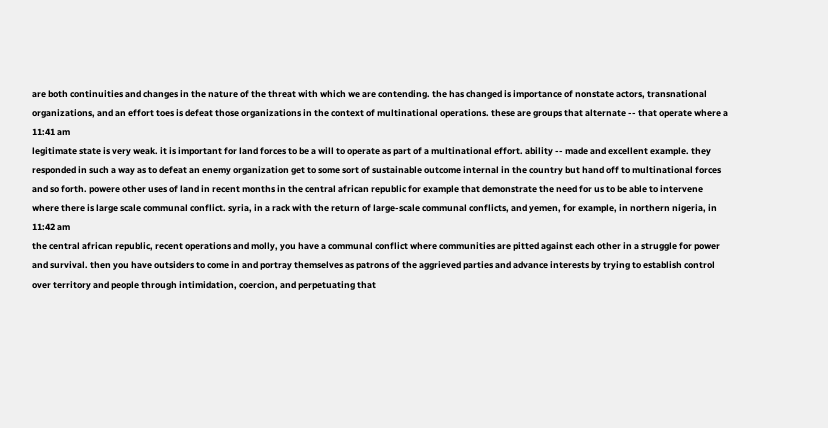are both continuities and changes in the nature of the threat with which we are contending. the has changed is importance of nonstate actors, transnational organizations, and an effort toes is defeat those organizations in the context of multinational operations. these are groups that alternate -- that operate where a
11:41 am
legitimate state is very weak. it is important for land forces to be a will to operate as part of a multinational effort. ability -- made and excellent example. they responded in such a way as to defeat an enemy organization get to some sort of sustainable outcome internal in the country but hand off to multinational forces and so forth. powere other uses of land in recent months in the central african republic for example that demonstrate the need for us to be able to intervene where there is large scale communal conflict. syria, in a rack with the return of large-scale communal conflicts, and yemen, for example, in northern nigeria, in
11:42 am
the central african republic, recent operations and molly, you have a communal conflict where communities are pitted against each other in a struggle for power and survival. then you have outsiders to come in and portray themselves as patrons of the aggrieved parties and advance interests by trying to establish control over territory and people through intimidation, coercion, and perpetuating that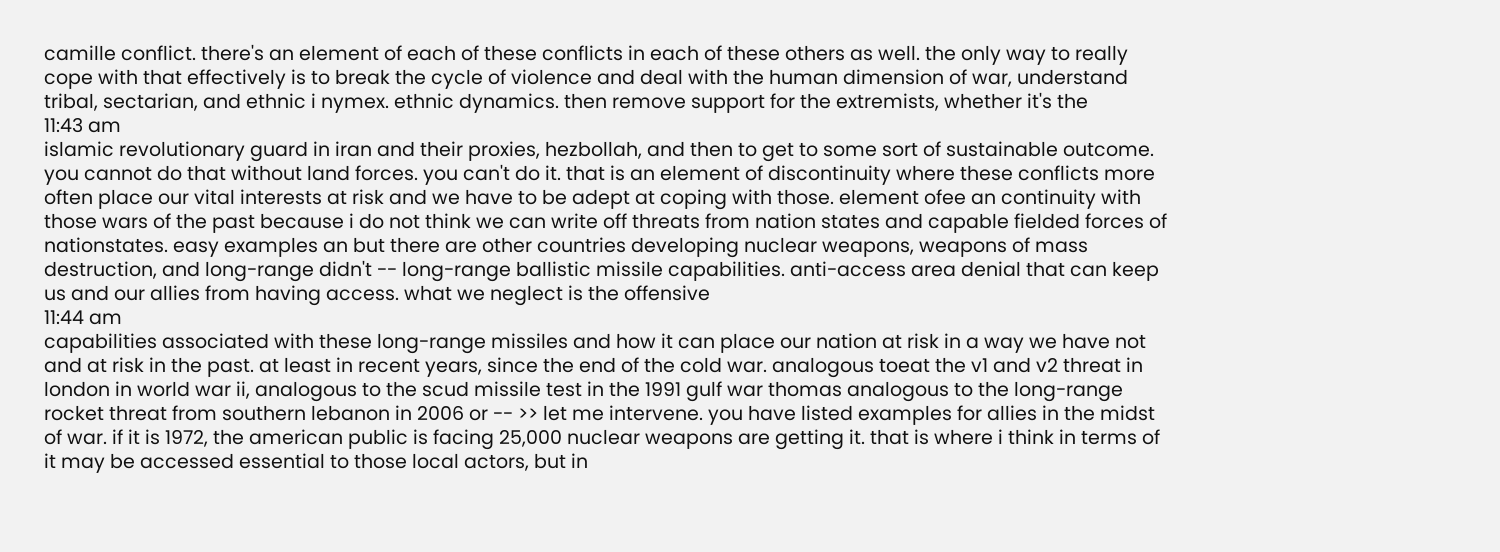camille conflict. there's an element of each of these conflicts in each of these others as well. the only way to really cope with that effectively is to break the cycle of violence and deal with the human dimension of war, understand tribal, sectarian, and ethnic i nymex. ethnic dynamics. then remove support for the extremists, whether it's the
11:43 am
islamic revolutionary guard in iran and their proxies, hezbollah, and then to get to some sort of sustainable outcome. you cannot do that without land forces. you can't do it. that is an element of discontinuity where these conflicts more often place our vital interests at risk and we have to be adept at coping with those. element ofee an continuity with those wars of the past because i do not think we can write off threats from nation states and capable fielded forces of nationstates. easy examples an but there are other countries developing nuclear weapons, weapons of mass destruction, and long-range didn't -- long-range ballistic missile capabilities. anti-access area denial that can keep us and our allies from having access. what we neglect is the offensive
11:44 am
capabilities associated with these long-range missiles and how it can place our nation at risk in a way we have not and at risk in the past. at least in recent years, since the end of the cold war. analogous toeat the v1 and v2 threat in london in world war ii, analogous to the scud missile test in the 1991 gulf war thomas analogous to the long-range rocket threat from southern lebanon in 2006 or -- >> let me intervene. you have listed examples for allies in the midst of war. if it is 1972, the american public is facing 25,000 nuclear weapons are getting it. that is where i think in terms of it may be accessed essential to those local actors, but in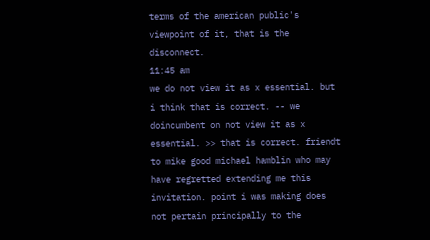terms of the american public's viewpoint of it, that is the disconnect.
11:45 am
we do not view it as x essential. but i think that is correct. -- we doincumbent on not view it as x essential. >> that is correct. friendt to mike good michael hamblin who may have regretted extending me this invitation. point i was making does not pertain principally to the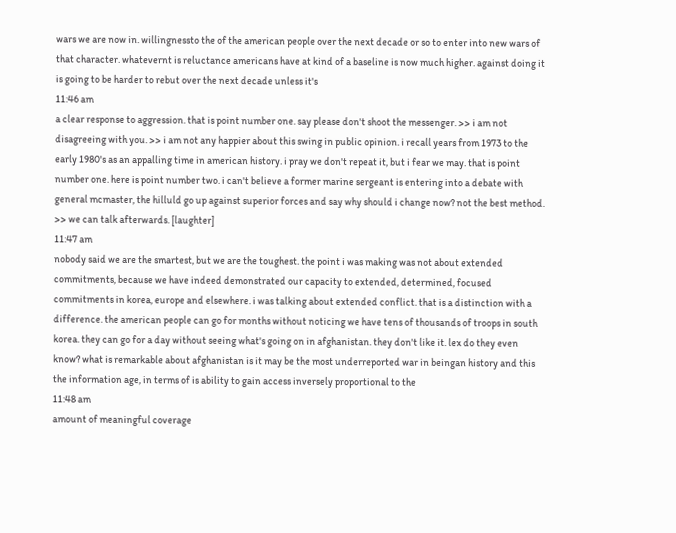wars we are now in. willingnessto the of the american people over the next decade or so to enter into new wars of that character. whatevernt is reluctance americans have at kind of a baseline is now much higher. against doing it is going to be harder to rebut over the next decade unless it's
11:46 am
a clear response to aggression. that is point number one. say please don't shoot the messenger. >> i am not disagreeing with you. >> i am not any happier about this swing in public opinion. i recall years from 1973 to the early 1980's as an appalling time in american history. i pray we don't repeat it, but i fear we may. that is point number one. here is point number two. i can't believe a former marine sergeant is entering into a debate with general mcmaster, the hilluld go up against superior forces and say why should i change now? not the best method. >> we can talk afterwards. [laughter]
11:47 am
nobody said we are the smartest, but we are the toughest. the point i was making was not about extended commitments, because we have indeed demonstrated our capacity to extended, determined, focused commitments in korea, europe and elsewhere. i was talking about extended conflict. that is a distinction with a difference. the american people can go for months without noticing we have tens of thousands of troops in south korea. they can go for a day without seeing what's going on in afghanistan. they don't like it. lex do they even know? what is remarkable about afghanistan is it may be the most underreported war in beingan history and this the information age, in terms of is ability to gain access inversely proportional to the
11:48 am
amount of meaningful coverage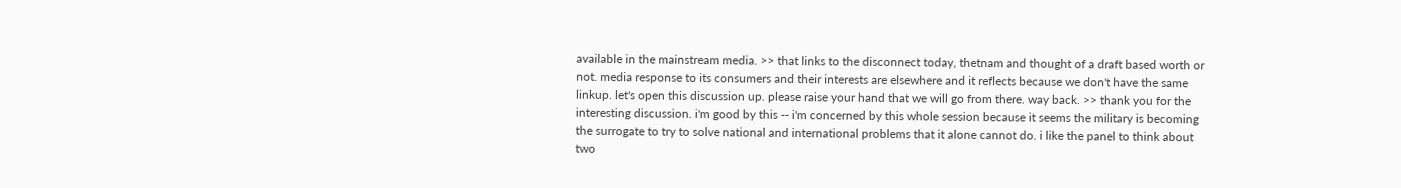available in the mainstream media. >> that links to the disconnect today, thetnam and thought of a draft based worth or not. media response to its consumers and their interests are elsewhere and it reflects because we don't have the same linkup. let's open this discussion up. please raise your hand that we will go from there. way back. >> thank you for the interesting discussion. i'm good by this -- i'm concerned by this whole session because it seems the military is becoming the surrogate to try to solve national and international problems that it alone cannot do. i like the panel to think about two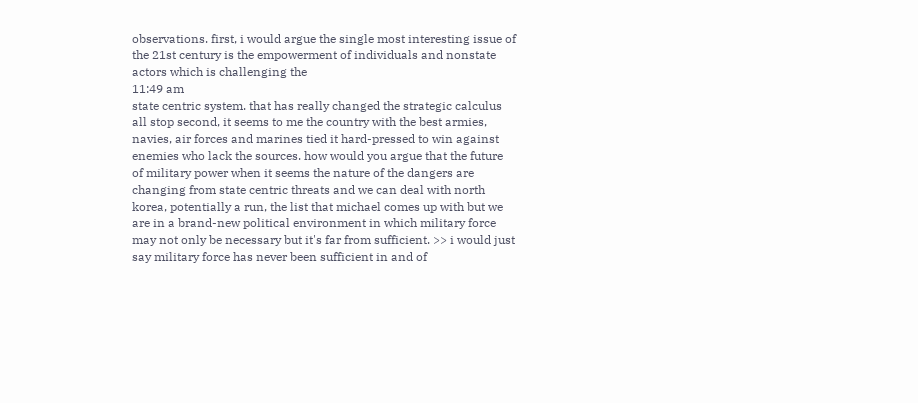observations. first, i would argue the single most interesting issue of the 21st century is the empowerment of individuals and nonstate actors which is challenging the
11:49 am
state centric system. that has really changed the strategic calculus all stop second, it seems to me the country with the best armies, navies, air forces and marines tied it hard-pressed to win against enemies who lack the sources. how would you argue that the future of military power when it seems the nature of the dangers are changing from state centric threats and we can deal with north korea, potentially a run, the list that michael comes up with but we are in a brand-new political environment in which military force may not only be necessary but it's far from sufficient. >> i would just say military force has never been sufficient in and of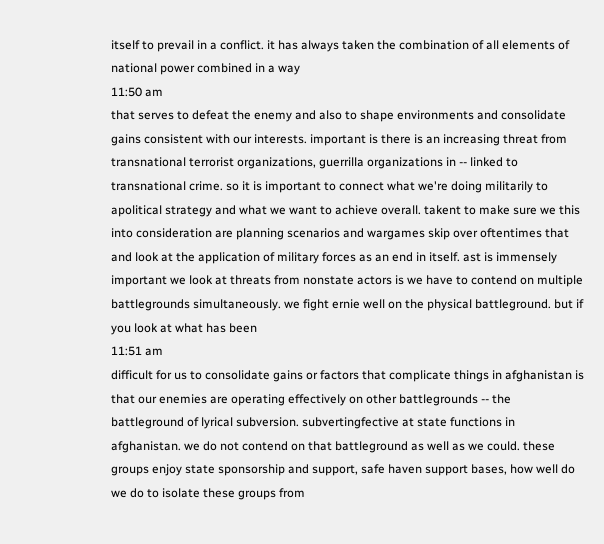itself to prevail in a conflict. it has always taken the combination of all elements of national power combined in a way
11:50 am
that serves to defeat the enemy and also to shape environments and consolidate gains consistent with our interests. important is there is an increasing threat from transnational terrorist organizations, guerrilla organizations in -- linked to transnational crime. so it is important to connect what we're doing militarily to apolitical strategy and what we want to achieve overall. takent to make sure we this into consideration are planning scenarios and wargames skip over oftentimes that and look at the application of military forces as an end in itself. ast is immensely important we look at threats from nonstate actors is we have to contend on multiple battlegrounds simultaneously. we fight ernie well on the physical battleground. but if you look at what has been
11:51 am
difficult for us to consolidate gains or factors that complicate things in afghanistan is that our enemies are operating effectively on other battlegrounds -- the battleground of lyrical subversion. subvertingfective at state functions in afghanistan. we do not contend on that battleground as well as we could. these groups enjoy state sponsorship and support, safe haven support bases, how well do we do to isolate these groups from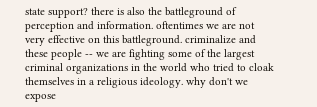state support? there is also the battleground of perception and information. oftentimes we are not very effective on this battleground. criminalize and these people -- we are fighting some of the largest criminal organizations in the world who tried to cloak themselves in a religious ideology. why don't we expose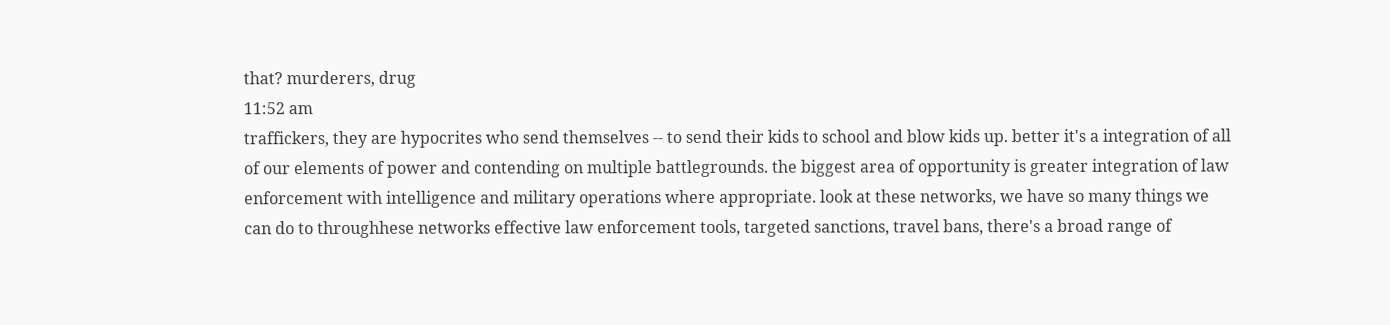that? murderers, drug
11:52 am
traffickers, they are hypocrites who send themselves -- to send their kids to school and blow kids up. better it's a integration of all of our elements of power and contending on multiple battlegrounds. the biggest area of opportunity is greater integration of law enforcement with intelligence and military operations where appropriate. look at these networks, we have so many things we can do to throughhese networks effective law enforcement tools, targeted sanctions, travel bans, there's a broad range of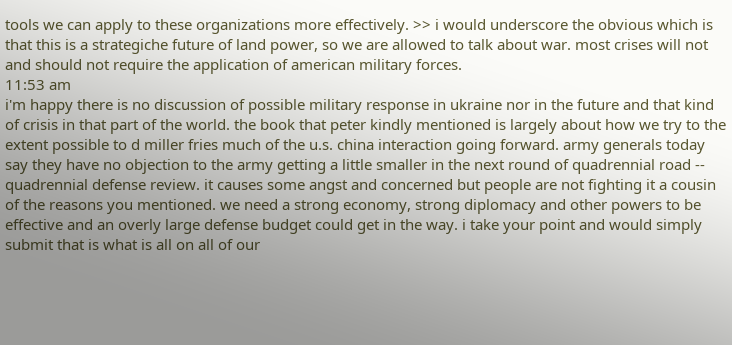tools we can apply to these organizations more effectively. >> i would underscore the obvious which is that this is a strategiche future of land power, so we are allowed to talk about war. most crises will not and should not require the application of american military forces.
11:53 am
i'm happy there is no discussion of possible military response in ukraine nor in the future and that kind of crisis in that part of the world. the book that peter kindly mentioned is largely about how we try to the extent possible to d miller fries much of the u.s. china interaction going forward. army generals today say they have no objection to the army getting a little smaller in the next round of quadrennial road -- quadrennial defense review. it causes some angst and concerned but people are not fighting it a cousin of the reasons you mentioned. we need a strong economy, strong diplomacy and other powers to be effective and an overly large defense budget could get in the way. i take your point and would simply submit that is what is all on all of our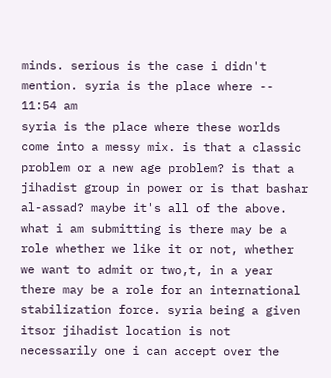minds. serious is the case i didn't mention. syria is the place where --
11:54 am
syria is the place where these worlds come into a messy mix. is that a classic problem or a new age problem? is that a jihadist group in power or is that bashar al-assad? maybe it's all of the above. what i am submitting is there may be a role whether we like it or not, whether we want to admit or two,t, in a year there may be a role for an international stabilization force. syria being a given itsor jihadist location is not necessarily one i can accept over the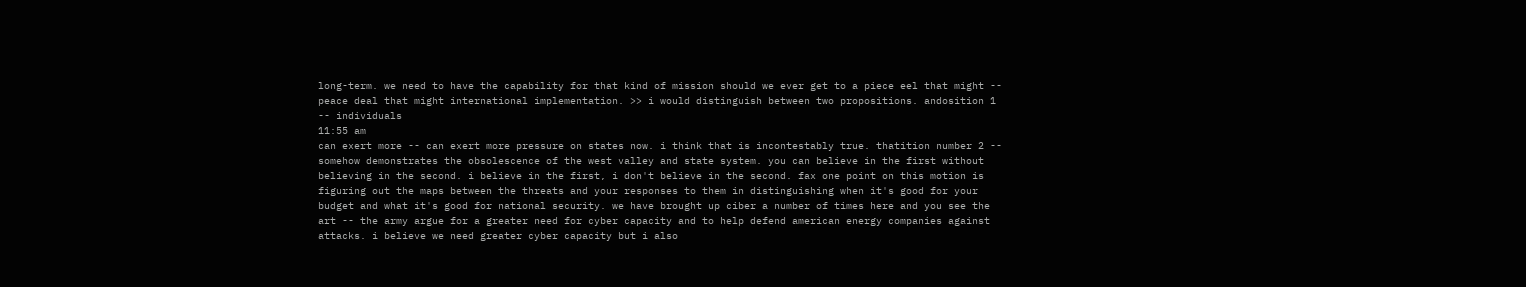long-term. we need to have the capability for that kind of mission should we ever get to a piece eel that might -- peace deal that might international implementation. >> i would distinguish between two propositions. andosition 1 -- individuals
11:55 am
can exert more -- can exert more pressure on states now. i think that is incontestably true. thatition number 2 -- somehow demonstrates the obsolescence of the west valley and state system. you can believe in the first without believing in the second. i believe in the first, i don't believe in the second. fax one point on this motion is figuring out the maps between the threats and your responses to them in distinguishing when it's good for your budget and what it's good for national security. we have brought up ciber a number of times here and you see the art -- the army argue for a greater need for cyber capacity and to help defend american energy companies against attacks. i believe we need greater cyber capacity but i also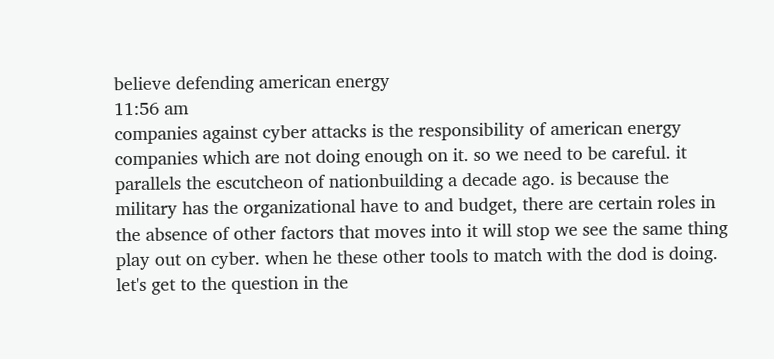believe defending american energy
11:56 am
companies against cyber attacks is the responsibility of american energy companies which are not doing enough on it. so we need to be careful. it parallels the escutcheon of nationbuilding a decade ago. is because the military has the organizational have to and budget, there are certain roles in the absence of other factors that moves into it will stop we see the same thing play out on cyber. when he these other tools to match with the dod is doing. let's get to the question in the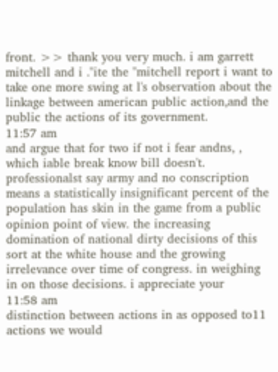front. >> thank you very much. i am garrett mitchell and i ."ite the "mitchell report i want to take one more swing at l's observation about the linkage between american public action,and the public the actions of its government.
11:57 am
and argue that for two if not i fear andns, , which iable break know bill doesn't. professionalst say army and no conscription means a statistically insignificant percent of the population has skin in the game from a public opinion point of view. the increasing domination of national dirty decisions of this sort at the white house and the growing irrelevance over time of congress. in weighing in on those decisions. i appreciate your
11:58 am
distinction between actions in as opposed to11 actions we would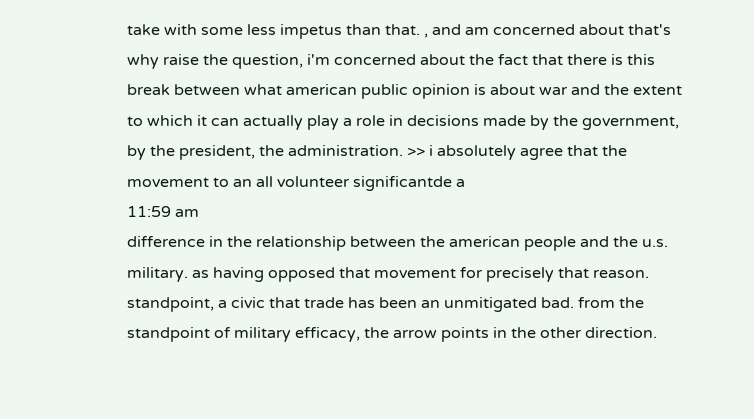take with some less impetus than that. , and am concerned about that's why raise the question, i'm concerned about the fact that there is this break between what american public opinion is about war and the extent to which it can actually play a role in decisions made by the government, by the president, the administration. >> i absolutely agree that the movement to an all volunteer significantde a
11:59 am
difference in the relationship between the american people and the u.s. military. as having opposed that movement for precisely that reason. standpoint, a civic that trade has been an unmitigated bad. from the standpoint of military efficacy, the arrow points in the other direction.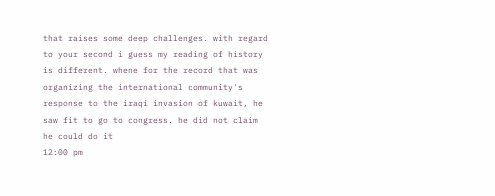that raises some deep challenges. with regard to your second i guess my reading of history is different. whene for the record that was organizing the international community's response to the iraqi invasion of kuwait, he saw fit to go to congress. he did not claim he could do it
12:00 pm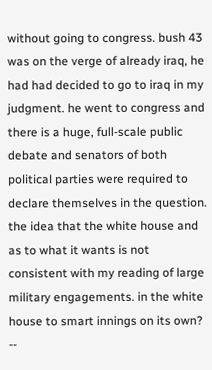without going to congress. bush 43 was on the verge of already iraq, he had had decided to go to iraq in my judgment. he went to congress and there is a huge, full-scale public debate and senators of both political parties were required to declare themselves in the question. the idea that the white house and as to what it wants is not consistent with my reading of large military engagements. in the white house to smart innings on its own? --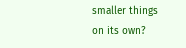smaller things on its own?